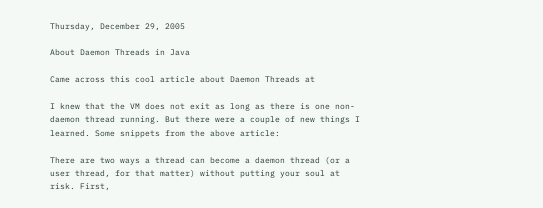Thursday, December 29, 2005

About Daemon Threads in Java

Came across this cool article about Daemon Threads at

I knew that the VM does not exit as long as there is one non-daemon thread running. But there were a couple of new things I learned. Some snippets from the above article:

There are two ways a thread can become a daemon thread (or a user thread, for that matter) without putting your soul at risk. First,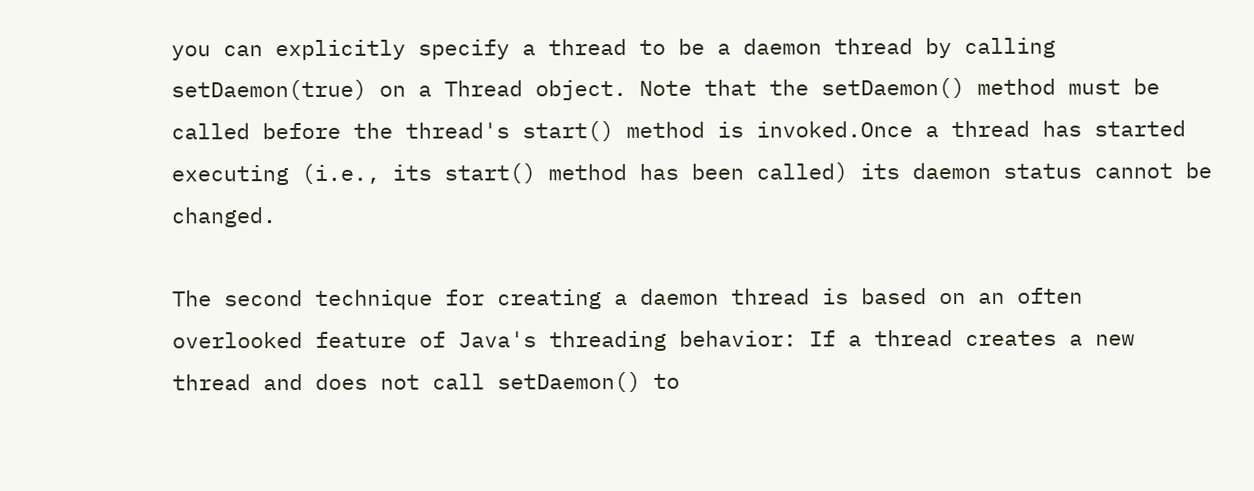you can explicitly specify a thread to be a daemon thread by calling setDaemon(true) on a Thread object. Note that the setDaemon() method must be called before the thread's start() method is invoked.Once a thread has started executing (i.e., its start() method has been called) its daemon status cannot be changed.

The second technique for creating a daemon thread is based on an often overlooked feature of Java's threading behavior: If a thread creates a new thread and does not call setDaemon() to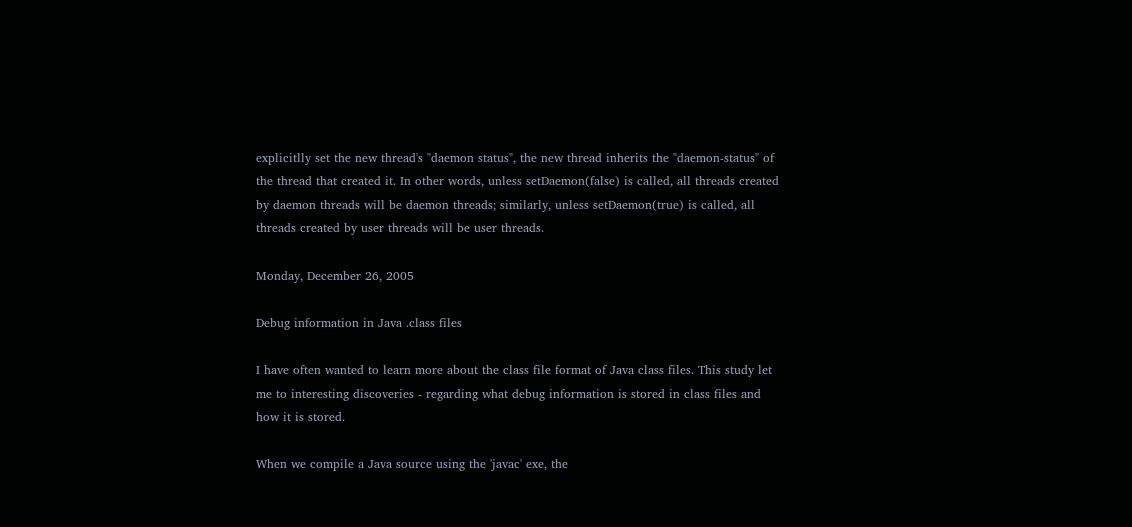explicitlly set the new thread's "daemon status", the new thread inherits the "daemon-status" of the thread that created it. In other words, unless setDaemon(false) is called, all threads created by daemon threads will be daemon threads; similarly, unless setDaemon(true) is called, all threads created by user threads will be user threads.

Monday, December 26, 2005

Debug information in Java .class files

I have often wanted to learn more about the class file format of Java class files. This study let me to interesting discoveries - regarding what debug information is stored in class files and how it is stored.

When we compile a Java source using the 'javac' exe, the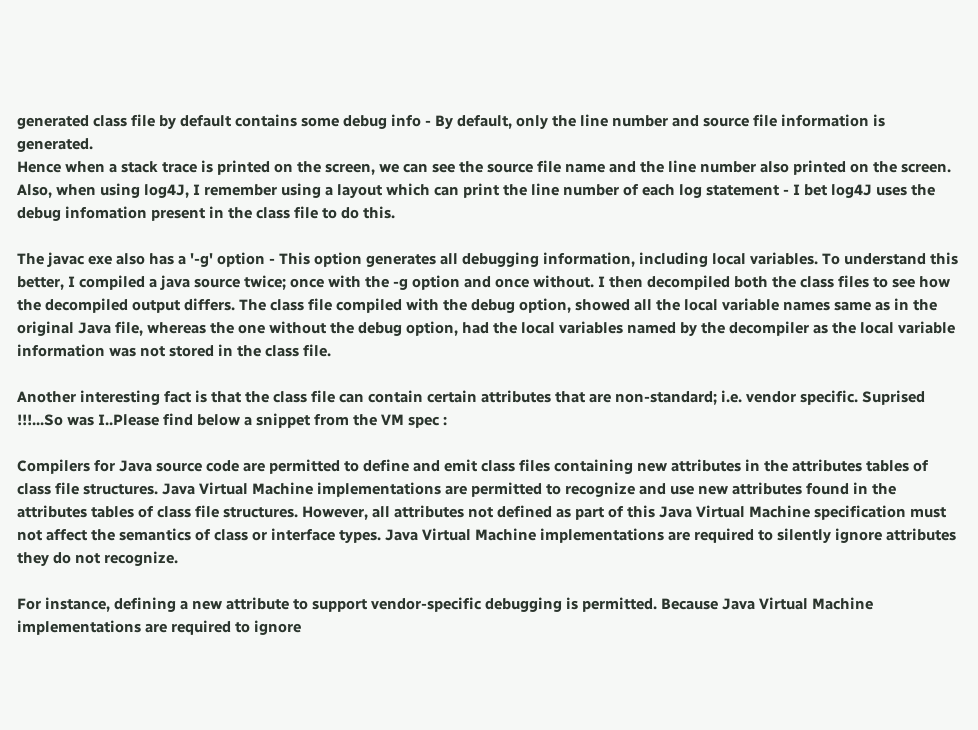generated class file by default contains some debug info - By default, only the line number and source file information is generated.
Hence when a stack trace is printed on the screen, we can see the source file name and the line number also printed on the screen. Also, when using log4J, I remember using a layout which can print the line number of each log statement - I bet log4J uses the debug infomation present in the class file to do this.

The javac exe also has a '-g' option - This option generates all debugging information, including local variables. To understand this better, I compiled a java source twice; once with the -g option and once without. I then decompiled both the class files to see how the decompiled output differs. The class file compiled with the debug option, showed all the local variable names same as in the original Java file, whereas the one without the debug option, had the local variables named by the decompiler as the local variable information was not stored in the class file.

Another interesting fact is that the class file can contain certain attributes that are non-standard; i.e. vendor specific. Suprised !!!...So was I..Please find below a snippet from the VM spec :

Compilers for Java source code are permitted to define and emit class files containing new attributes in the attributes tables of class file structures. Java Virtual Machine implementations are permitted to recognize and use new attributes found in the attributes tables of class file structures. However, all attributes not defined as part of this Java Virtual Machine specification must not affect the semantics of class or interface types. Java Virtual Machine implementations are required to silently ignore attributes they do not recognize.

For instance, defining a new attribute to support vendor-specific debugging is permitted. Because Java Virtual Machine implementations are required to ignore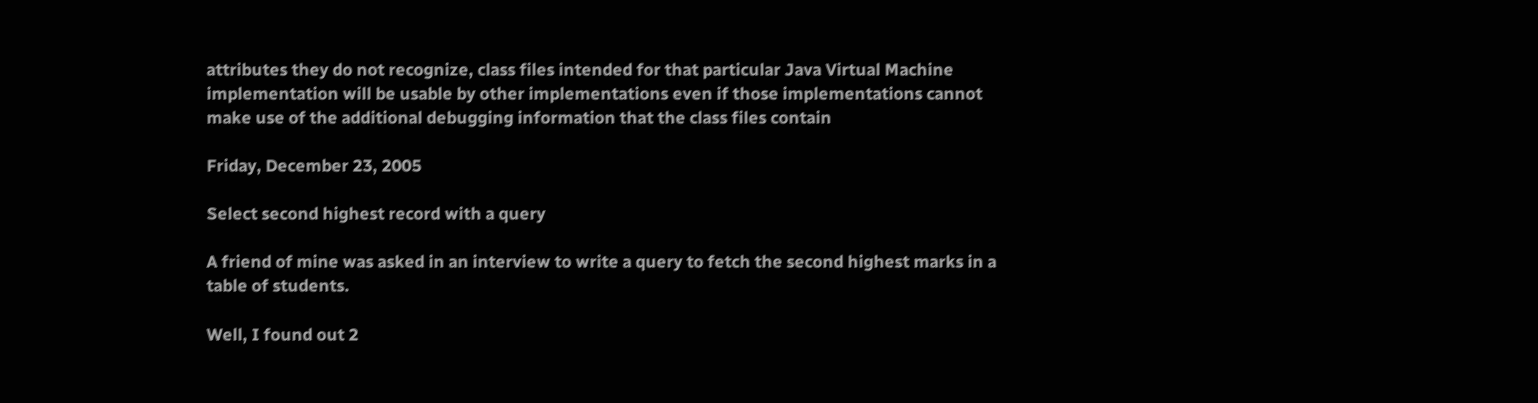attributes they do not recognize, class files intended for that particular Java Virtual Machine implementation will be usable by other implementations even if those implementations cannot make use of the additional debugging information that the class files contain

Friday, December 23, 2005

Select second highest record with a query

A friend of mine was asked in an interview to write a query to fetch the second highest marks in a table of students.

Well, I found out 2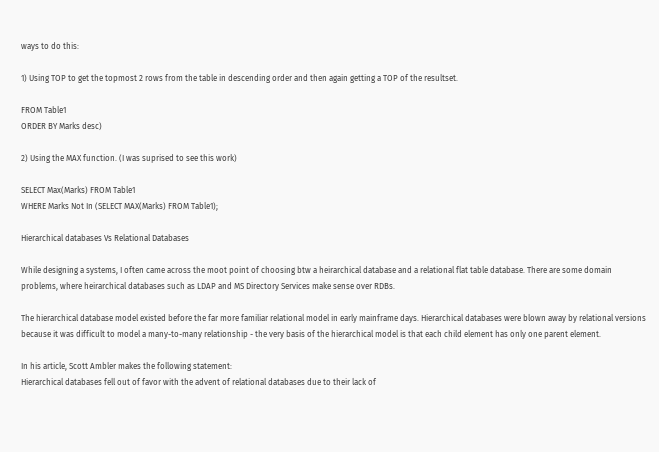ways to do this:

1) Using TOP to get the topmost 2 rows from the table in descending order and then again getting a TOP of the resultset.

FROM Table1
ORDER BY Marks desc)

2) Using the MAX function. (I was suprised to see this work)

SELECT Max(Marks) FROM Table1
WHERE Marks Not In (SELECT MAX(Marks) FROM Table1);

Hierarchical databases Vs Relational Databases

While designing a systems, I often came across the moot point of choosing btw a heirarchical database and a relational flat table database. There are some domain problems, where heirarchical databases such as LDAP and MS Directory Services make sense over RDBs.

The hierarchical database model existed before the far more familiar relational model in early mainframe days. Hierarchical databases were blown away by relational versions because it was difficult to model a many-to-many relationship - the very basis of the hierarchical model is that each child element has only one parent element.

In his article, Scott Ambler makes the following statement:
Hierarchical databases fell out of favor with the advent of relational databases due to their lack of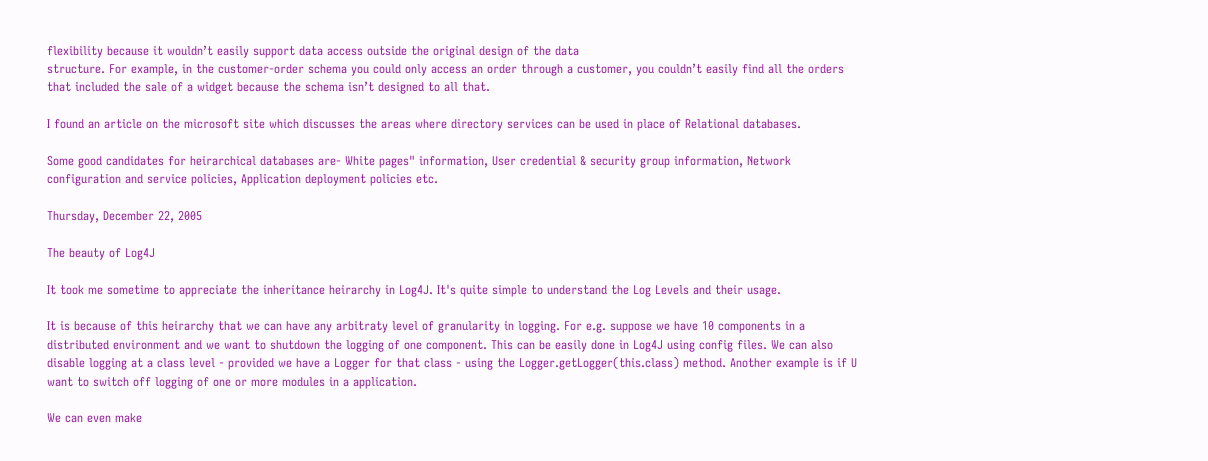flexibility because it wouldn’t easily support data access outside the original design of the data
structure. For example, in the customer-order schema you could only access an order through a customer, you couldn’t easily find all the orders that included the sale of a widget because the schema isn’t designed to all that.

I found an article on the microsoft site which discusses the areas where directory services can be used in place of Relational databases.

Some good candidates for heirarchical databases are- White pages" information, User credential & security group information, Network configuration and service policies, Application deployment policies etc.

Thursday, December 22, 2005

The beauty of Log4J

It took me sometime to appreciate the inheritance heirarchy in Log4J. It's quite simple to understand the Log Levels and their usage.

It is because of this heirarchy that we can have any arbitraty level of granularity in logging. For e.g. suppose we have 10 components in a distributed environment and we want to shutdown the logging of one component. This can be easily done in Log4J using config files. We can also disable logging at a class level - provided we have a Logger for that class - using the Logger.getLogger(this.class) method. Another example is if U want to switch off logging of one or more modules in a application.

We can even make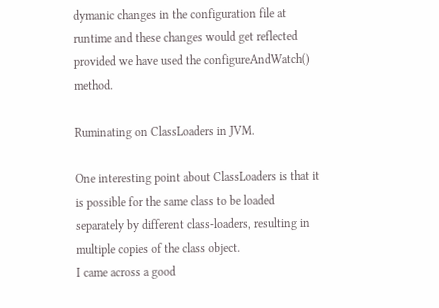dymanic changes in the configuration file at runtime and these changes would get reflected provided we have used the configureAndWatch() method.

Ruminating on ClassLoaders in JVM.

One interesting point about ClassLoaders is that it is possible for the same class to be loaded separately by different class-loaders, resulting in multiple copies of the class object.
I came across a good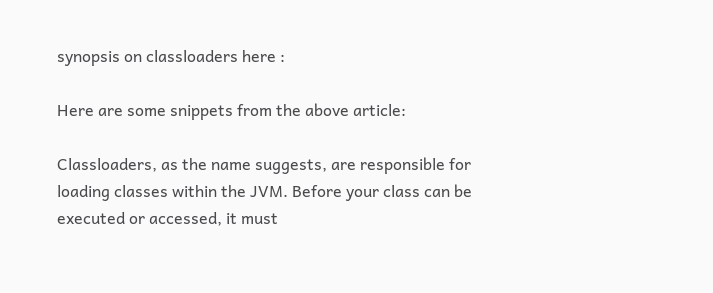synopsis on classloaders here :

Here are some snippets from the above article:

Classloaders, as the name suggests, are responsible for loading classes within the JVM. Before your class can be executed or accessed, it must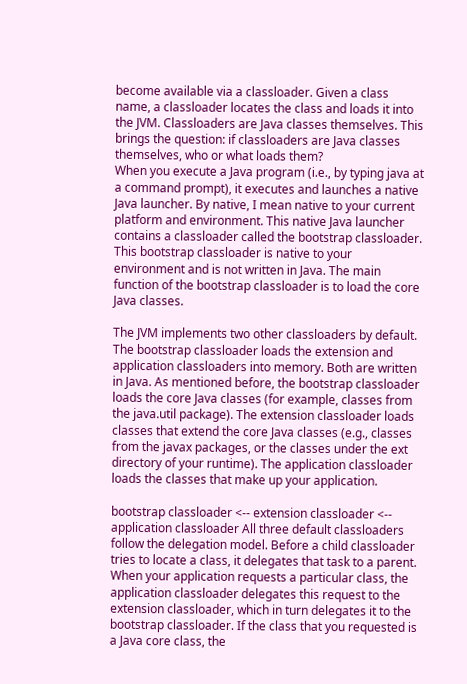become available via a classloader. Given a class name, a classloader locates the class and loads it into the JVM. Classloaders are Java classes themselves. This brings the question: if classloaders are Java classes themselves, who or what loads them?
When you execute a Java program (i.e., by typing java at a command prompt), it executes and launches a native Java launcher. By native, I mean native to your current platform and environment. This native Java launcher contains a classloader called the bootstrap classloader. This bootstrap classloader is native to your environment and is not written in Java. The main function of the bootstrap classloader is to load the core Java classes.

The JVM implements two other classloaders by default. The bootstrap classloader loads the extension and application classloaders into memory. Both are written in Java. As mentioned before, the bootstrap classloader loads the core Java classes (for example, classes from the java.util package). The extension classloader loads classes that extend the core Java classes (e.g., classes from the javax packages, or the classes under the ext directory of your runtime). The application classloader loads the classes that make up your application.

bootstrap classloader <-- extension classloader <-- application classloader All three default classloaders follow the delegation model. Before a child classloader tries to locate a class, it delegates that task to a parent. When your application requests a particular class, the application classloader delegates this request to the extension classloader, which in turn delegates it to the bootstrap classloader. If the class that you requested is a Java core class, the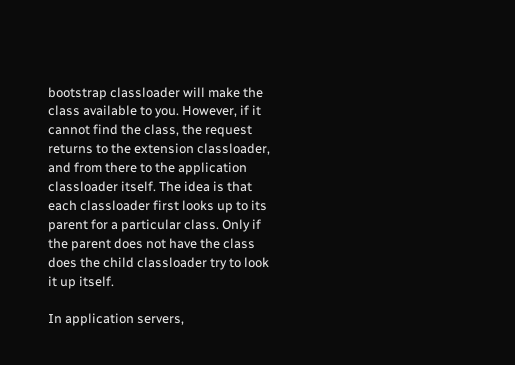bootstrap classloader will make the class available to you. However, if it cannot find the class, the request returns to the extension classloader, and from there to the application classloader itself. The idea is that each classloader first looks up to its parent for a particular class. Only if the parent does not have the class does the child classloader try to look it up itself.

In application servers,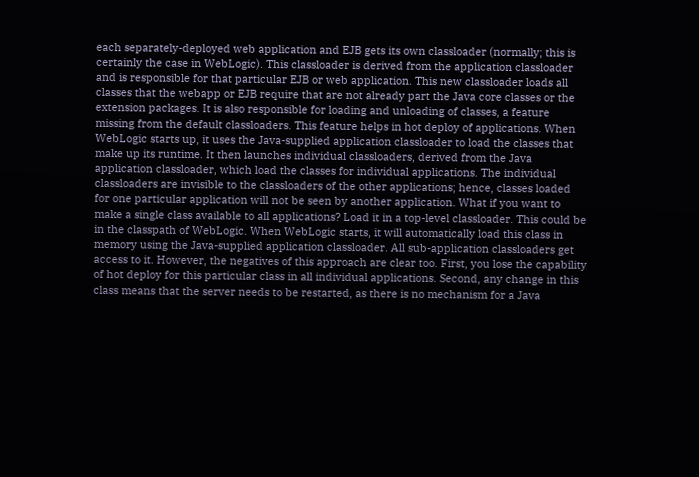each separately-deployed web application and EJB gets its own classloader (normally; this is certainly the case in WebLogic). This classloader is derived from the application classloader and is responsible for that particular EJB or web application. This new classloader loads all classes that the webapp or EJB require that are not already part the Java core classes or the extension packages. It is also responsible for loading and unloading of classes, a feature missing from the default classloaders. This feature helps in hot deploy of applications. When WebLogic starts up, it uses the Java-supplied application classloader to load the classes that make up its runtime. It then launches individual classloaders, derived from the Java application classloader, which load the classes for individual applications. The individual classloaders are invisible to the classloaders of the other applications; hence, classes loaded for one particular application will not be seen by another application. What if you want to make a single class available to all applications? Load it in a top-level classloader. This could be in the classpath of WebLogic. When WebLogic starts, it will automatically load this class in memory using the Java-supplied application classloader. All sub-application classloaders get access to it. However, the negatives of this approach are clear too. First, you lose the capability of hot deploy for this particular class in all individual applications. Second, any change in this class means that the server needs to be restarted, as there is no mechanism for a Java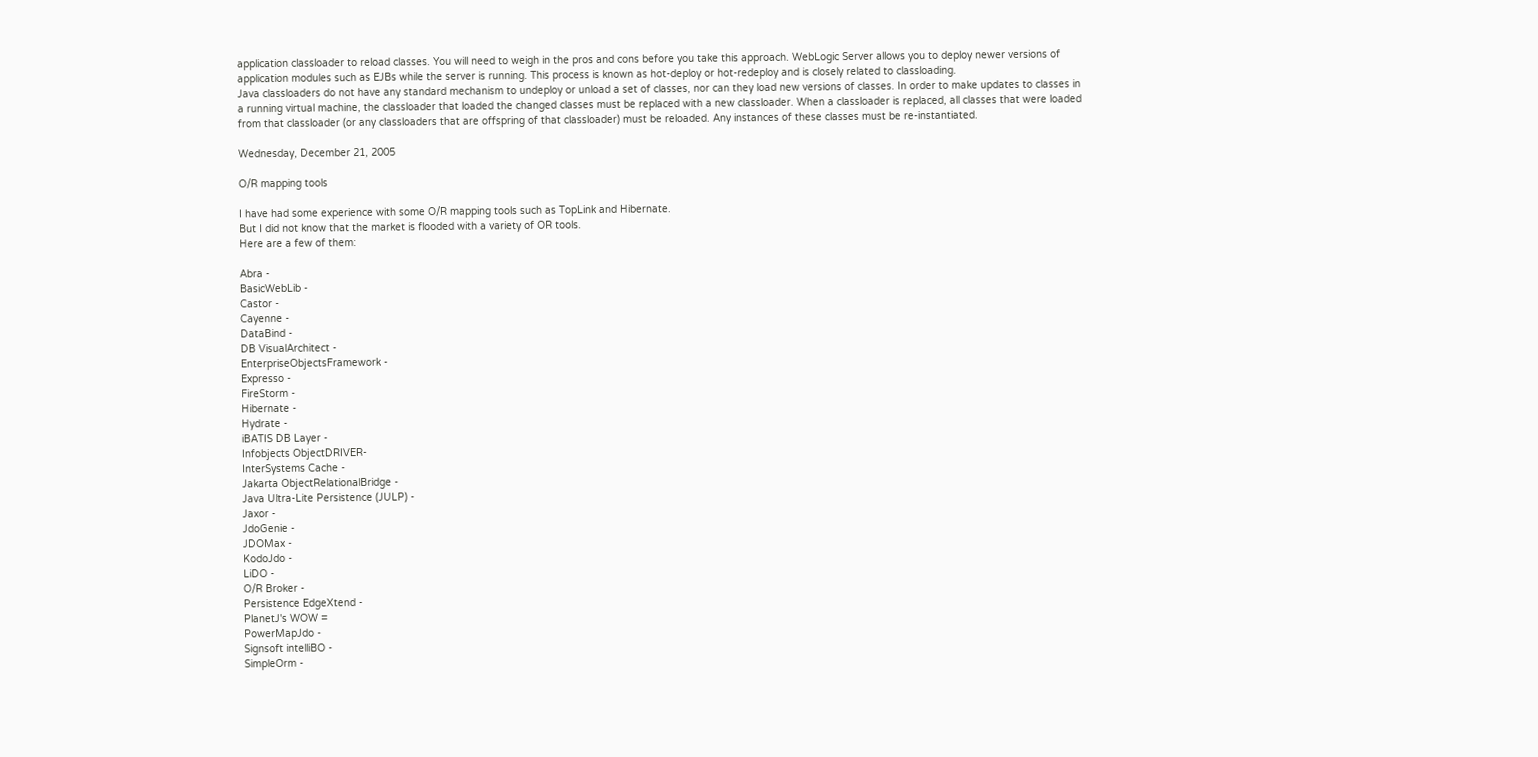application classloader to reload classes. You will need to weigh in the pros and cons before you take this approach. WebLogic Server allows you to deploy newer versions of application modules such as EJBs while the server is running. This process is known as hot-deploy or hot-redeploy and is closely related to classloading.
Java classloaders do not have any standard mechanism to undeploy or unload a set of classes, nor can they load new versions of classes. In order to make updates to classes in a running virtual machine, the classloader that loaded the changed classes must be replaced with a new classloader. When a classloader is replaced, all classes that were loaded from that classloader (or any classloaders that are offspring of that classloader) must be reloaded. Any instances of these classes must be re-instantiated.

Wednesday, December 21, 2005

O/R mapping tools

I have had some experience with some O/R mapping tools such as TopLink and Hibernate.
But I did not know that the market is flooded with a variety of OR tools.
Here are a few of them:

Abra -
BasicWebLib -
Castor -
Cayenne -
DataBind -
DB VisualArchitect -
EnterpriseObjectsFramework -
Expresso -
FireStorm -
Hibernate -
Hydrate -
iBATIS DB Layer -
Infobjects ObjectDRIVER-
InterSystems Cache -
Jakarta ObjectRelationalBridge -
Java Ultra-Lite Persistence (JULP) -
Jaxor -
JdoGenie -
JDOMax -
KodoJdo -
LiDO -
O/R Broker -
Persistence EdgeXtend -
PlanetJ's WOW =
PowerMapJdo -
Signsoft intelliBO -
SimpleOrm -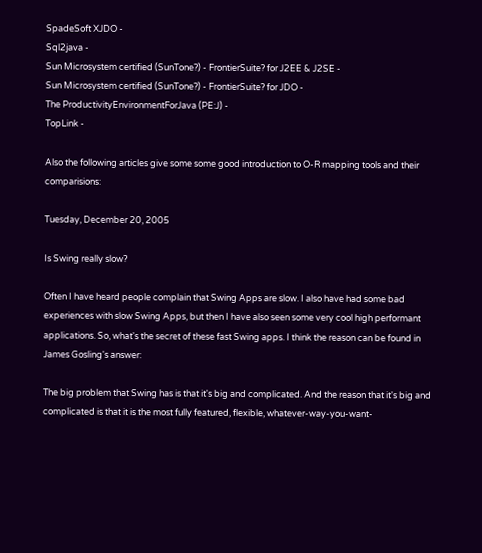SpadeSoft XJDO -
Sql2java -
Sun Microsystem certified (SunTone?) - FrontierSuite? for J2EE & J2SE -
Sun Microsystem certified (SunTone?) - FrontierSuite? for JDO -
The ProductivityEnvironmentForJava (PE:J) -
TopLink -

Also the following articles give some some good introduction to O-R mapping tools and their comparisions:

Tuesday, December 20, 2005

Is Swing really slow?

Often I have heard people complain that Swing Apps are slow. I also have had some bad experiences with slow Swing Apps, but then I have also seen some very cool high performant applications. So, what's the secret of these fast Swing apps. I think the reason can be found in James Gosling's answer:

The big problem that Swing has is that it's big and complicated. And the reason that it's big and complicated is that it is the most fully featured, flexible, whatever-way-you-want-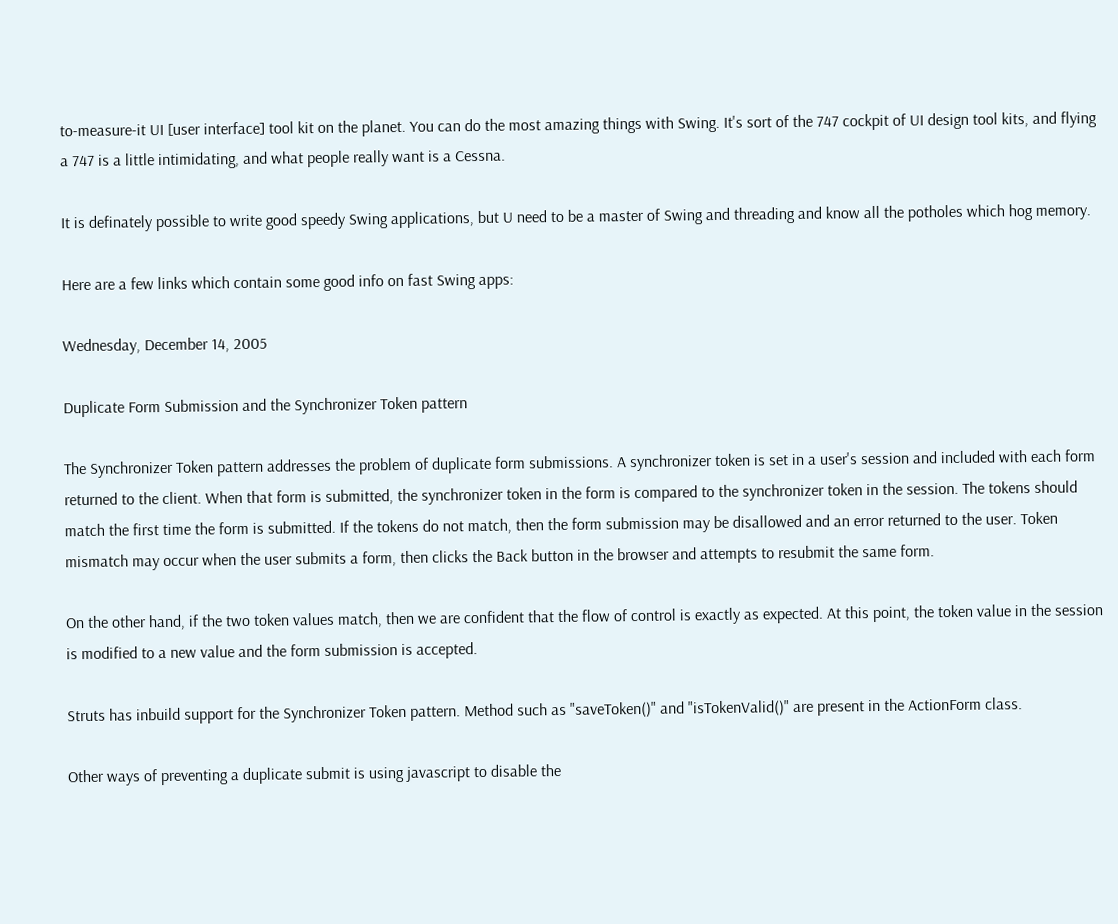to-measure-it UI [user interface] tool kit on the planet. You can do the most amazing things with Swing. It's sort of the 747 cockpit of UI design tool kits, and flying a 747 is a little intimidating, and what people really want is a Cessna.

It is definately possible to write good speedy Swing applications, but U need to be a master of Swing and threading and know all the potholes which hog memory.

Here are a few links which contain some good info on fast Swing apps:

Wednesday, December 14, 2005

Duplicate Form Submission and the Synchronizer Token pattern

The Synchronizer Token pattern addresses the problem of duplicate form submissions. A synchronizer token is set in a user's session and included with each form returned to the client. When that form is submitted, the synchronizer token in the form is compared to the synchronizer token in the session. The tokens should match the first time the form is submitted. If the tokens do not match, then the form submission may be disallowed and an error returned to the user. Token mismatch may occur when the user submits a form, then clicks the Back button in the browser and attempts to resubmit the same form.

On the other hand, if the two token values match, then we are confident that the flow of control is exactly as expected. At this point, the token value in the session is modified to a new value and the form submission is accepted.

Struts has inbuild support for the Synchronizer Token pattern. Method such as "saveToken()" and "isTokenValid()" are present in the ActionForm class.

Other ways of preventing a duplicate submit is using javascript to disable the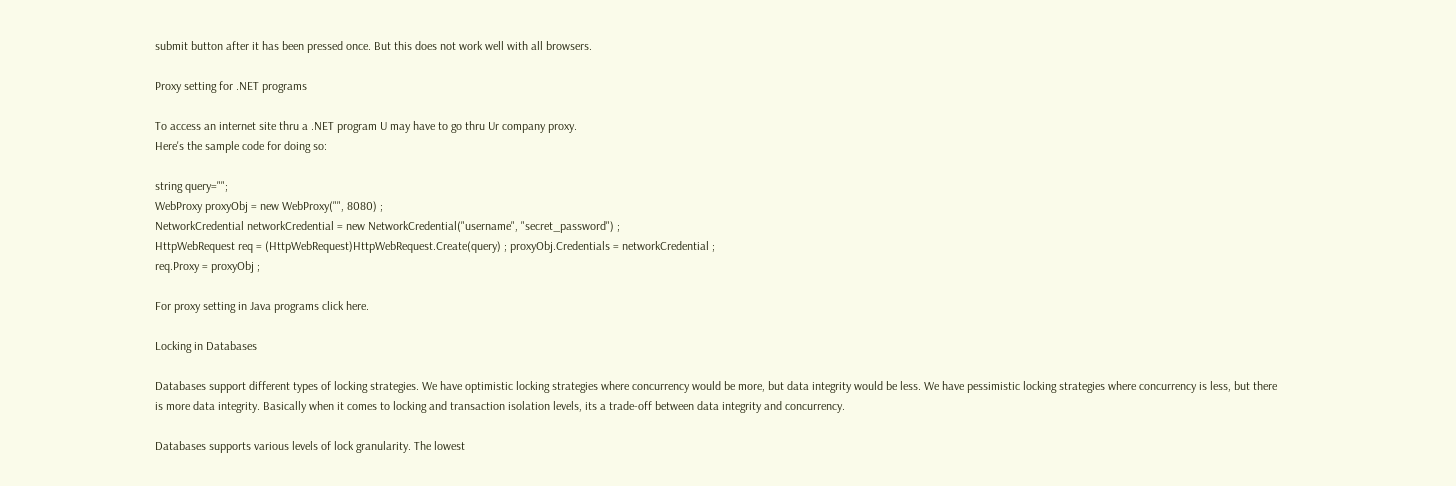submit button after it has been pressed once. But this does not work well with all browsers.

Proxy setting for .NET programs

To access an internet site thru a .NET program U may have to go thru Ur company proxy.
Here's the sample code for doing so:

string query="";
WebProxy proxyObj = new WebProxy("", 8080) ;
NetworkCredential networkCredential = new NetworkCredential("username", "secret_password") ;
HttpWebRequest req = (HttpWebRequest)HttpWebRequest.Create(query) ; proxyObj.Credentials = networkCredential ;
req.Proxy = proxyObj ;

For proxy setting in Java programs click here.

Locking in Databases

Databases support different types of locking strategies. We have optimistic locking strategies where concurrency would be more, but data integrity would be less. We have pessimistic locking strategies where concurrency is less, but there is more data integrity. Basically when it comes to locking and transaction isolation levels, its a trade-off between data integrity and concurrency.

Databases supports various levels of lock granularity. The lowest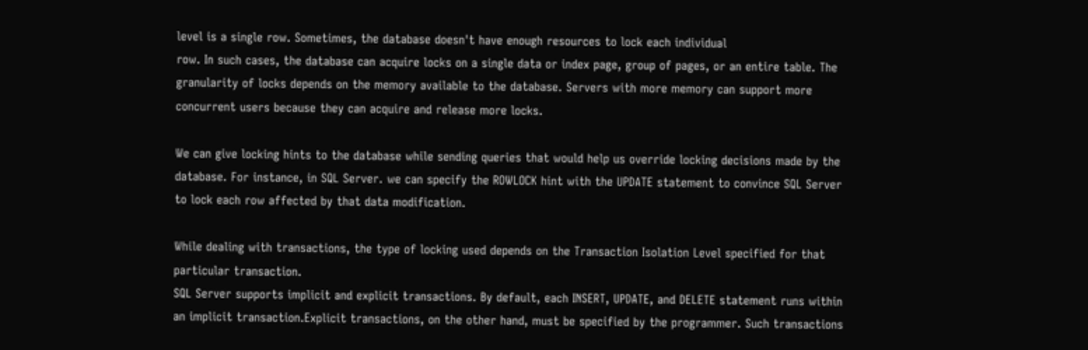level is a single row. Sometimes, the database doesn't have enough resources to lock each individual
row. In such cases, the database can acquire locks on a single data or index page, group of pages, or an entire table. The granularity of locks depends on the memory available to the database. Servers with more memory can support more concurrent users because they can acquire and release more locks.

We can give locking hints to the database while sending queries that would help us override locking decisions made by the database. For instance, in SQL Server. we can specify the ROWLOCK hint with the UPDATE statement to convince SQL Server to lock each row affected by that data modification.

While dealing with transactions, the type of locking used depends on the Transaction Isolation Level specified for that particular transaction.
SQL Server supports implicit and explicit transactions. By default, each INSERT, UPDATE, and DELETE statement runs within an implicit transaction.Explicit transactions, on the other hand, must be specified by the programmer. Such transactions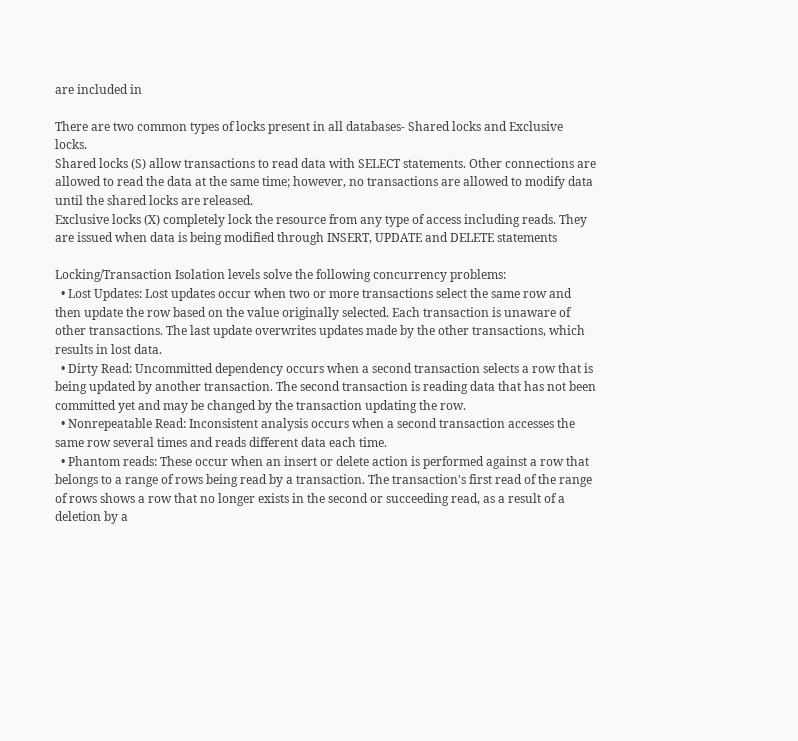are included in

There are two common types of locks present in all databases- Shared locks and Exclusive locks.
Shared locks (S) allow transactions to read data with SELECT statements. Other connections are allowed to read the data at the same time; however, no transactions are allowed to modify data until the shared locks are released.
Exclusive locks (X) completely lock the resource from any type of access including reads. They are issued when data is being modified through INSERT, UPDATE and DELETE statements

Locking/Transaction Isolation levels solve the following concurrency problems:
  • Lost Updates: Lost updates occur when two or more transactions select the same row and then update the row based on the value originally selected. Each transaction is unaware of other transactions. The last update overwrites updates made by the other transactions, which results in lost data.
  • Dirty Read: Uncommitted dependency occurs when a second transaction selects a row that is being updated by another transaction. The second transaction is reading data that has not been committed yet and may be changed by the transaction updating the row.
  • Nonrepeatable Read: Inconsistent analysis occurs when a second transaction accesses the same row several times and reads different data each time.
  • Phantom reads: These occur when an insert or delete action is performed against a row that belongs to a range of rows being read by a transaction. The transaction's first read of the range of rows shows a row that no longer exists in the second or succeeding read, as a result of a deletion by a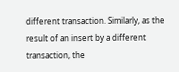different transaction. Similarly, as the result of an insert by a different transaction, the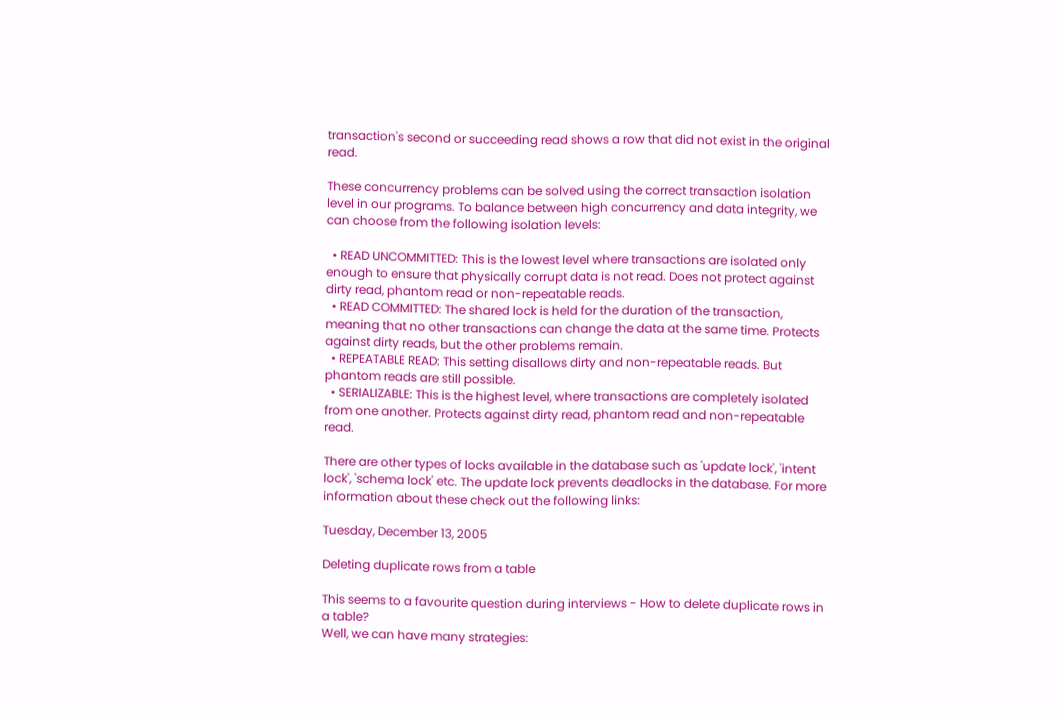transaction's second or succeeding read shows a row that did not exist in the original read.

These concurrency problems can be solved using the correct transaction isolation level in our programs. To balance between high concurrency and data integrity, we can choose from the following isolation levels:

  • READ UNCOMMITTED: This is the lowest level where transactions are isolated only enough to ensure that physically corrupt data is not read. Does not protect against dirty read, phantom read or non-repeatable reads.
  • READ COMMITTED: The shared lock is held for the duration of the transaction, meaning that no other transactions can change the data at the same time. Protects against dirty reads, but the other problems remain.
  • REPEATABLE READ: This setting disallows dirty and non-repeatable reads. But phantom reads are still possible.
  • SERIALIZABLE: This is the highest level, where transactions are completely isolated from one another. Protects against dirty read, phantom read and non-repeatable read.

There are other types of locks available in the database such as 'update lock', 'intent lock', 'schema lock' etc. The update lock prevents deadlocks in the database. For more information about these check out the following links:

Tuesday, December 13, 2005

Deleting duplicate rows from a table

This seems to a favourite question during interviews - How to delete duplicate rows in a table?
Well, we can have many strategies: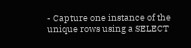- Capture one instance of the unique rows using a SELECT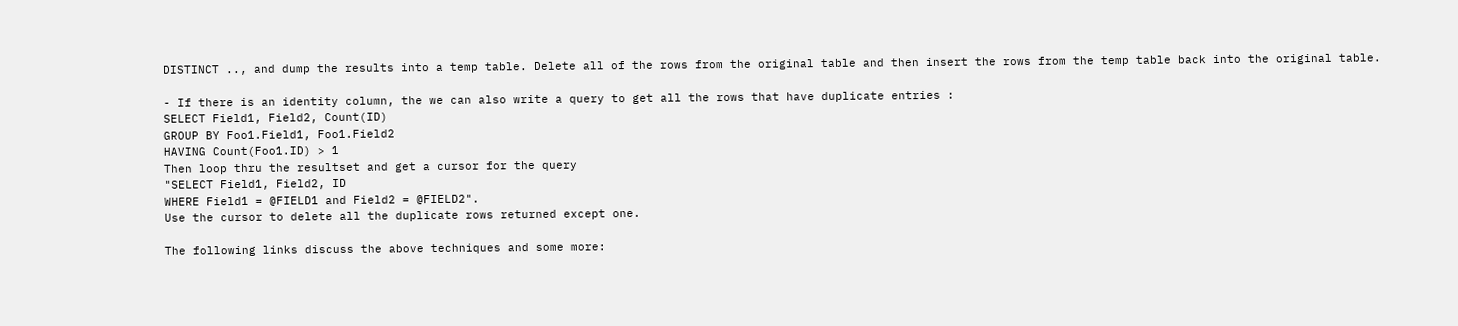DISTINCT .., and dump the results into a temp table. Delete all of the rows from the original table and then insert the rows from the temp table back into the original table.

- If there is an identity column, the we can also write a query to get all the rows that have duplicate entries :
SELECT Field1, Field2, Count(ID)
GROUP BY Foo1.Field1, Foo1.Field2
HAVING Count(Foo1.ID) > 1
Then loop thru the resultset and get a cursor for the query
"SELECT Field1, Field2, ID
WHERE Field1 = @FIELD1 and Field2 = @FIELD2".
Use the cursor to delete all the duplicate rows returned except one.

The following links discuss the above techniques and some more: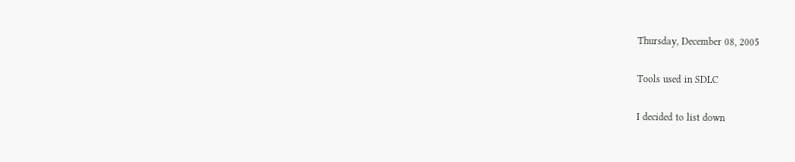Thursday, December 08, 2005

Tools used in SDLC

I decided to list down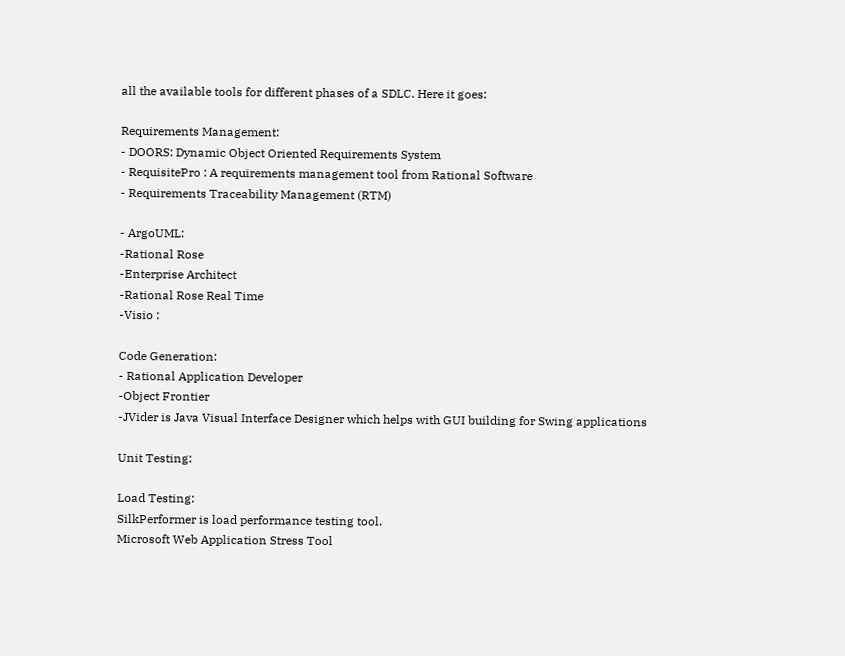all the available tools for different phases of a SDLC. Here it goes:

Requirements Management:
- DOORS: Dynamic Object Oriented Requirements System
- RequisitePro : A requirements management tool from Rational Software
- Requirements Traceability Management (RTM)

- ArgoUML:
-Rational Rose
-Enterprise Architect
-Rational Rose Real Time
-Visio :

Code Generation:
- Rational Application Developer
-Object Frontier
-JVider is Java Visual Interface Designer which helps with GUI building for Swing applications

Unit Testing:

Load Testing:
SilkPerformer is load performance testing tool.
Microsoft Web Application Stress Tool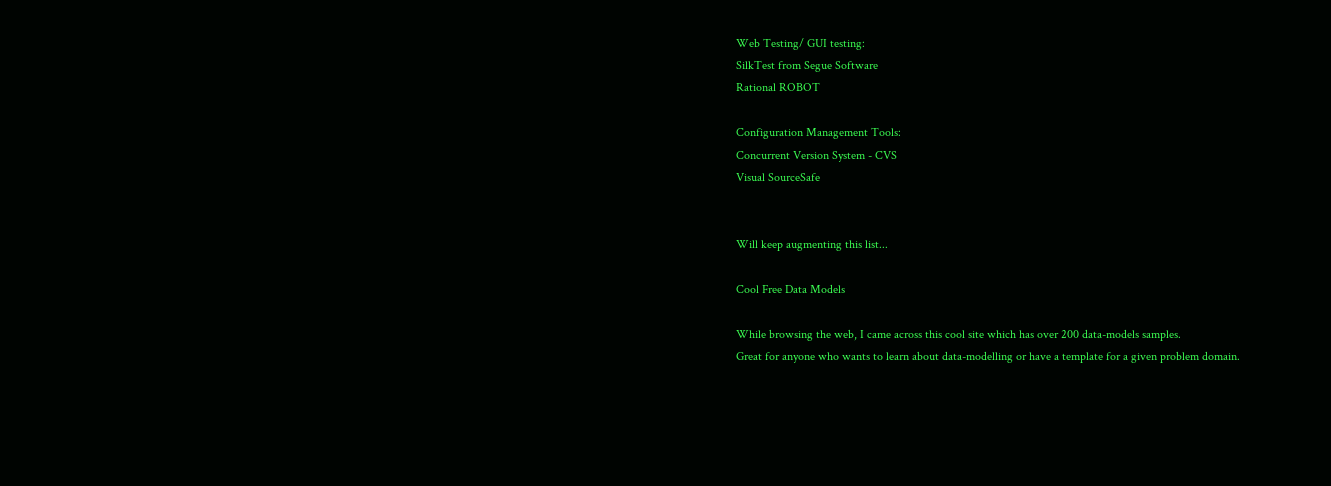Web Testing/ GUI testing:
SilkTest from Segue Software
Rational ROBOT

Configuration Management Tools:
Concurrent Version System - CVS
Visual SourceSafe


Will keep augmenting this list...

Cool Free Data Models

While browsing the web, I came across this cool site which has over 200 data-models samples.
Great for anyone who wants to learn about data-modelling or have a template for a given problem domain.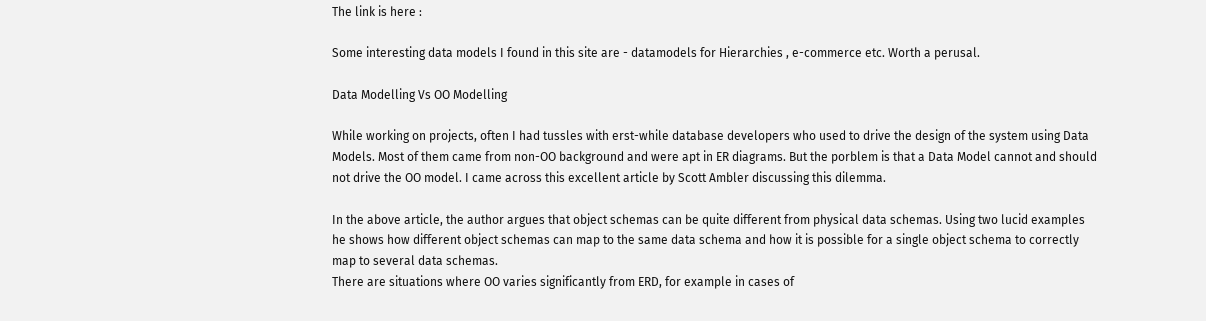The link is here :

Some interesting data models I found in this site are - datamodels for Hierarchies , e-commerce etc. Worth a perusal.

Data Modelling Vs OO Modelling

While working on projects, often I had tussles with erst-while database developers who used to drive the design of the system using Data Models. Most of them came from non-OO background and were apt in ER diagrams. But the porblem is that a Data Model cannot and should not drive the OO model. I came across this excellent article by Scott Ambler discussing this dilemma.

In the above article, the author argues that object schemas can be quite different from physical data schemas. Using two lucid examples he shows how different object schemas can map to the same data schema and how it is possible for a single object schema to correctly map to several data schemas.
There are situations where OO varies significantly from ERD, for example in cases of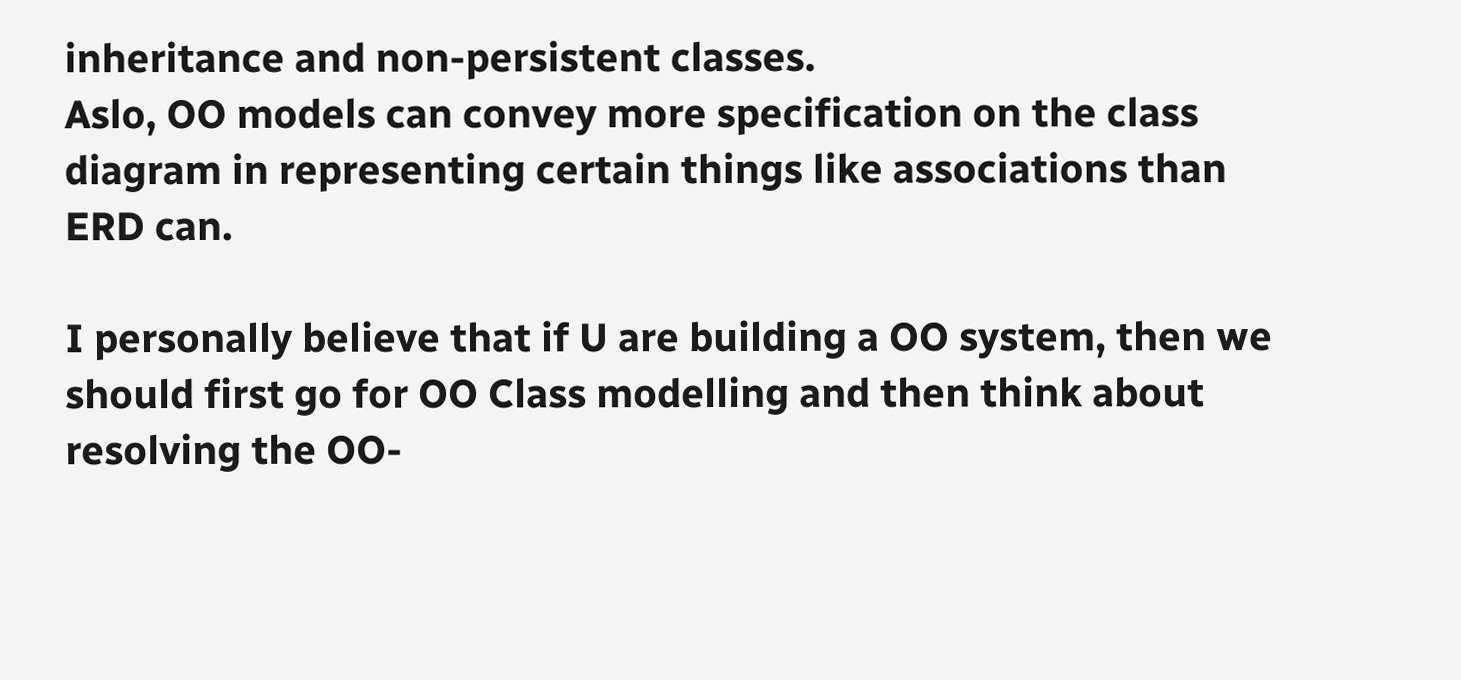inheritance and non-persistent classes.
Aslo, OO models can convey more specification on the class diagram in representing certain things like associations than ERD can.

I personally believe that if U are building a OO system, then we should first go for OO Class modelling and then think about resolving the OO-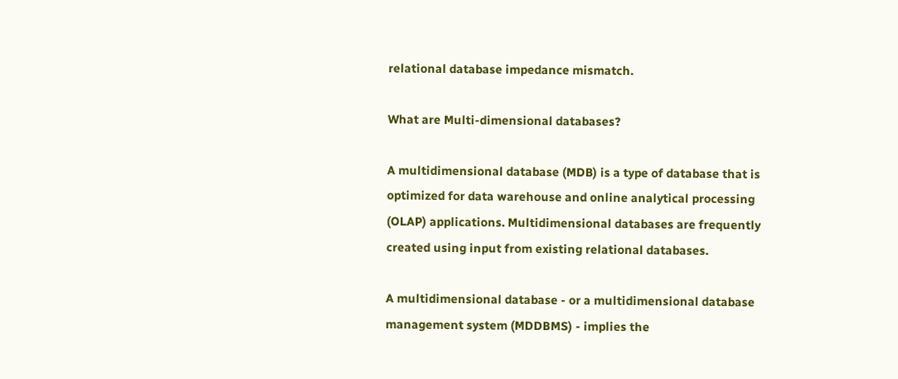relational database impedance mismatch.

What are Multi-dimensional databases?

A multidimensional database (MDB) is a type of database that is optimized for data warehouse and online analytical processing (OLAP) applications. Multidimensional databases are frequently created using input from existing relational databases.

A multidimensional database - or a multidimensional database management system (MDDBMS) - implies the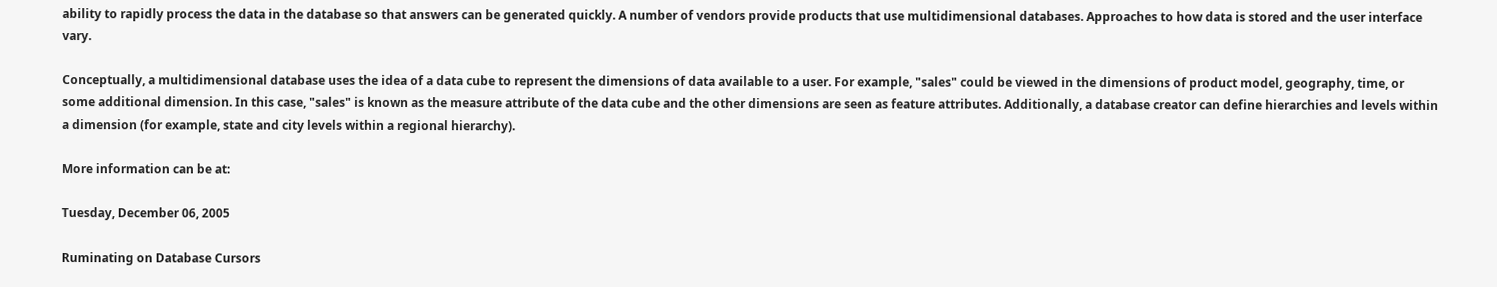ability to rapidly process the data in the database so that answers can be generated quickly. A number of vendors provide products that use multidimensional databases. Approaches to how data is stored and the user interface vary.

Conceptually, a multidimensional database uses the idea of a data cube to represent the dimensions of data available to a user. For example, "sales" could be viewed in the dimensions of product model, geography, time, or some additional dimension. In this case, "sales" is known as the measure attribute of the data cube and the other dimensions are seen as feature attributes. Additionally, a database creator can define hierarchies and levels within a dimension (for example, state and city levels within a regional hierarchy).

More information can be at:

Tuesday, December 06, 2005

Ruminating on Database Cursors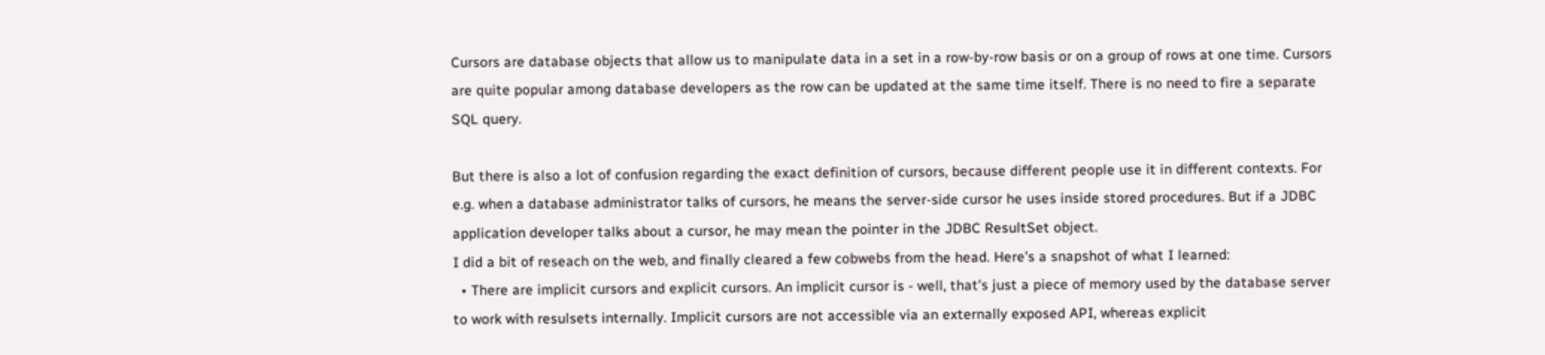Cursors are database objects that allow us to manipulate data in a set in a row-by-row basis or on a group of rows at one time. Cursors are quite popular among database developers as the row can be updated at the same time itself. There is no need to fire a separate SQL query.

But there is also a lot of confusion regarding the exact definition of cursors, because different people use it in different contexts. For e.g. when a database administrator talks of cursors, he means the server-side cursor he uses inside stored procedures. But if a JDBC application developer talks about a cursor, he may mean the pointer in the JDBC ResultSet object.
I did a bit of reseach on the web, and finally cleared a few cobwebs from the head. Here's a snapshot of what I learned:
  • There are implicit cursors and explicit cursors. An implicit cursor is - well, that's just a piece of memory used by the database server to work with resulsets internally. Implicit cursors are not accessible via an externally exposed API, whereas explicit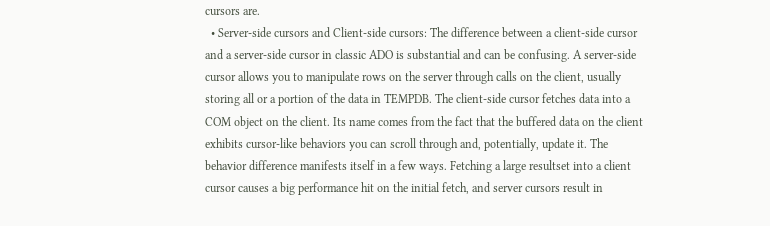cursors are.
  • Server-side cursors and Client-side cursors: The difference between a client-side cursor and a server-side cursor in classic ADO is substantial and can be confusing. A server-side cursor allows you to manipulate rows on the server through calls on the client, usually storing all or a portion of the data in TEMPDB. The client-side cursor fetches data into a COM object on the client. Its name comes from the fact that the buffered data on the client exhibits cursor-like behaviors you can scroll through and, potentially, update it. The behavior difference manifests itself in a few ways. Fetching a large resultset into a client cursor causes a big performance hit on the initial fetch, and server cursors result in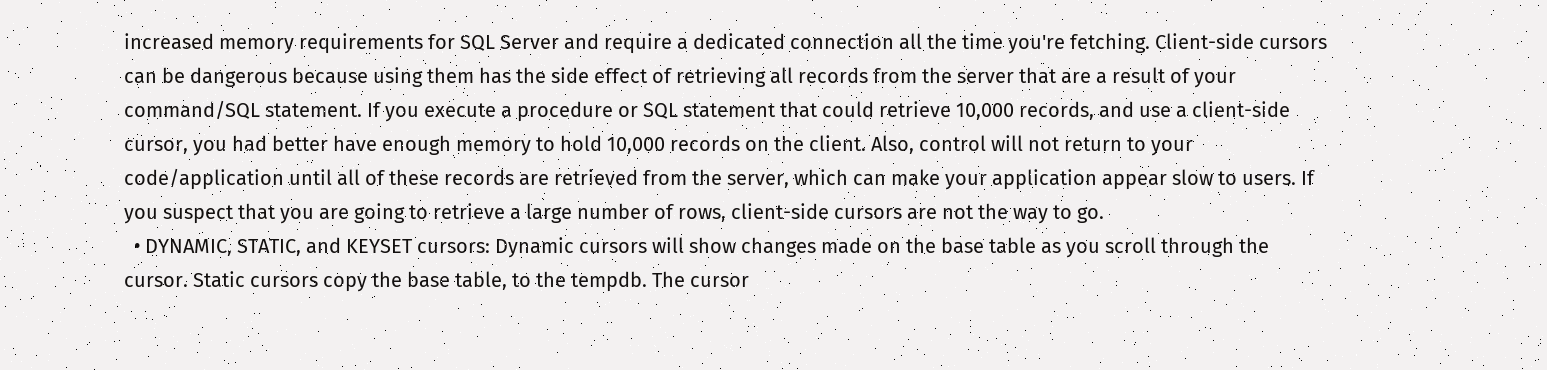increased memory requirements for SQL Server and require a dedicated connection all the time you're fetching. Client-side cursors can be dangerous because using them has the side effect of retrieving all records from the server that are a result of your command/SQL statement. If you execute a procedure or SQL statement that could retrieve 10,000 records, and use a client-side cursor, you had better have enough memory to hold 10,000 records on the client. Also, control will not return to your code/application until all of these records are retrieved from the server, which can make your application appear slow to users. If you suspect that you are going to retrieve a large number of rows, client-side cursors are not the way to go.
  • DYNAMIC, STATIC, and KEYSET cursors: Dynamic cursors will show changes made on the base table as you scroll through the cursor. Static cursors copy the base table, to the tempdb. The cursor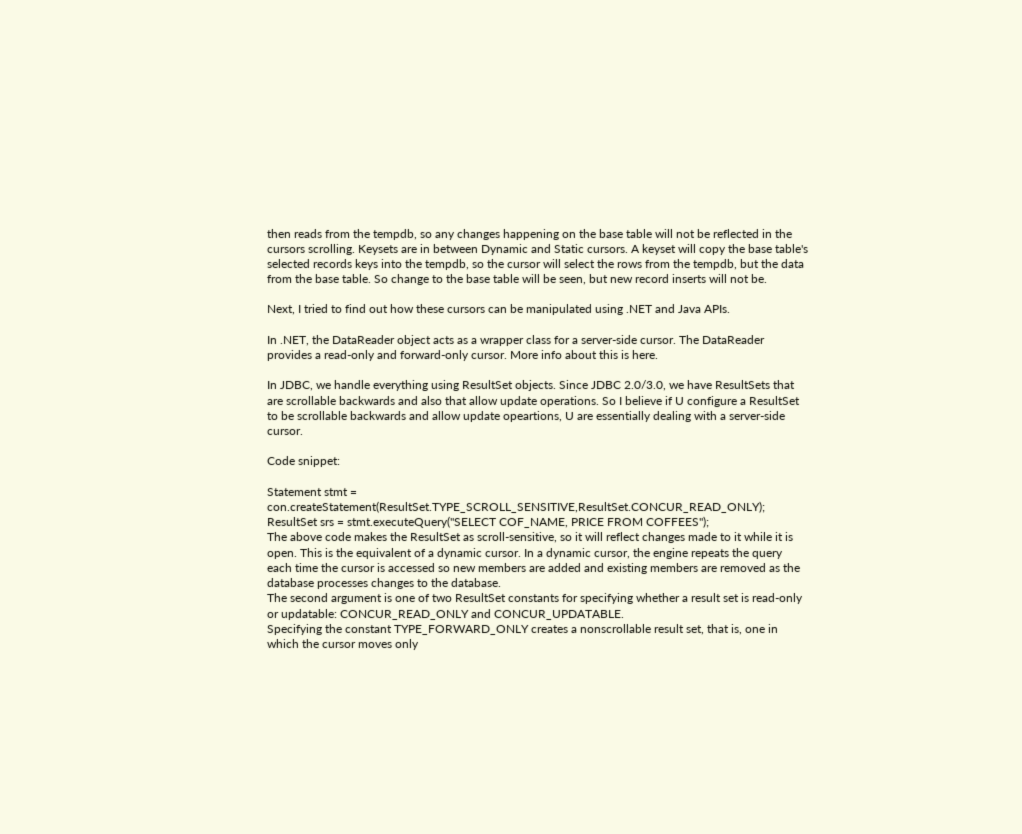then reads from the tempdb, so any changes happening on the base table will not be reflected in the cursors scrolling. Keysets are in between Dynamic and Static cursors. A keyset will copy the base table's selected records keys into the tempdb, so the cursor will select the rows from the tempdb, but the data from the base table. So change to the base table will be seen, but new record inserts will not be.

Next, I tried to find out how these cursors can be manipulated using .NET and Java APIs.

In .NET, the DataReader object acts as a wrapper class for a server-side cursor. The DataReader provides a read-only and forward-only cursor. More info about this is here.

In JDBC, we handle everything using ResultSet objects. Since JDBC 2.0/3.0, we have ResultSets that are scrollable backwards and also that allow update operations. So I believe if U configure a ResultSet to be scrollable backwards and allow update opeartions, U are essentially dealing with a server-side cursor.

Code snippet:

Statement stmt = con.createStatement(ResultSet.TYPE_SCROLL_SENSITIVE,ResultSet.CONCUR_READ_ONLY);
ResultSet srs = stmt.executeQuery("SELECT COF_NAME, PRICE FROM COFFEES");
The above code makes the ResultSet as scroll-sensitive, so it will reflect changes made to it while it is open. This is the equivalent of a dynamic cursor. In a dynamic cursor, the engine repeats the query each time the cursor is accessed so new members are added and existing members are removed as the database processes changes to the database.
The second argument is one of two ResultSet constants for specifying whether a result set is read-only or updatable: CONCUR_READ_ONLY and CONCUR_UPDATABLE.
Specifying the constant TYPE_FORWARD_ONLY creates a nonscrollable result set, that is, one in which the cursor moves only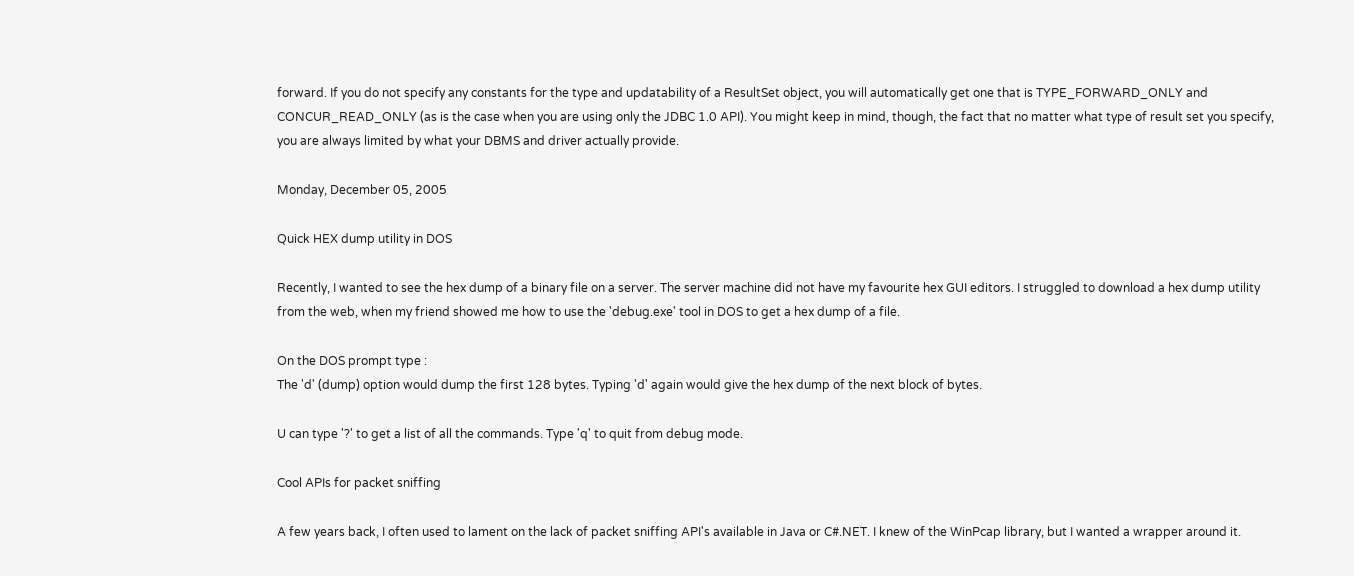forward. If you do not specify any constants for the type and updatability of a ResultSet object, you will automatically get one that is TYPE_FORWARD_ONLY and CONCUR_READ_ONLY (as is the case when you are using only the JDBC 1.0 API). You might keep in mind, though, the fact that no matter what type of result set you specify, you are always limited by what your DBMS and driver actually provide.

Monday, December 05, 2005

Quick HEX dump utility in DOS

Recently, I wanted to see the hex dump of a binary file on a server. The server machine did not have my favourite hex GUI editors. I struggled to download a hex dump utility from the web, when my friend showed me how to use the 'debug.exe' tool in DOS to get a hex dump of a file.

On the DOS prompt type :
The 'd' (dump) option would dump the first 128 bytes. Typing 'd' again would give the hex dump of the next block of bytes.

U can type '?' to get a list of all the commands. Type 'q' to quit from debug mode.

Cool APIs for packet sniffing

A few years back, I often used to lament on the lack of packet sniffing API's available in Java or C#.NET. I knew of the WinPcap library, but I wanted a wrapper around it.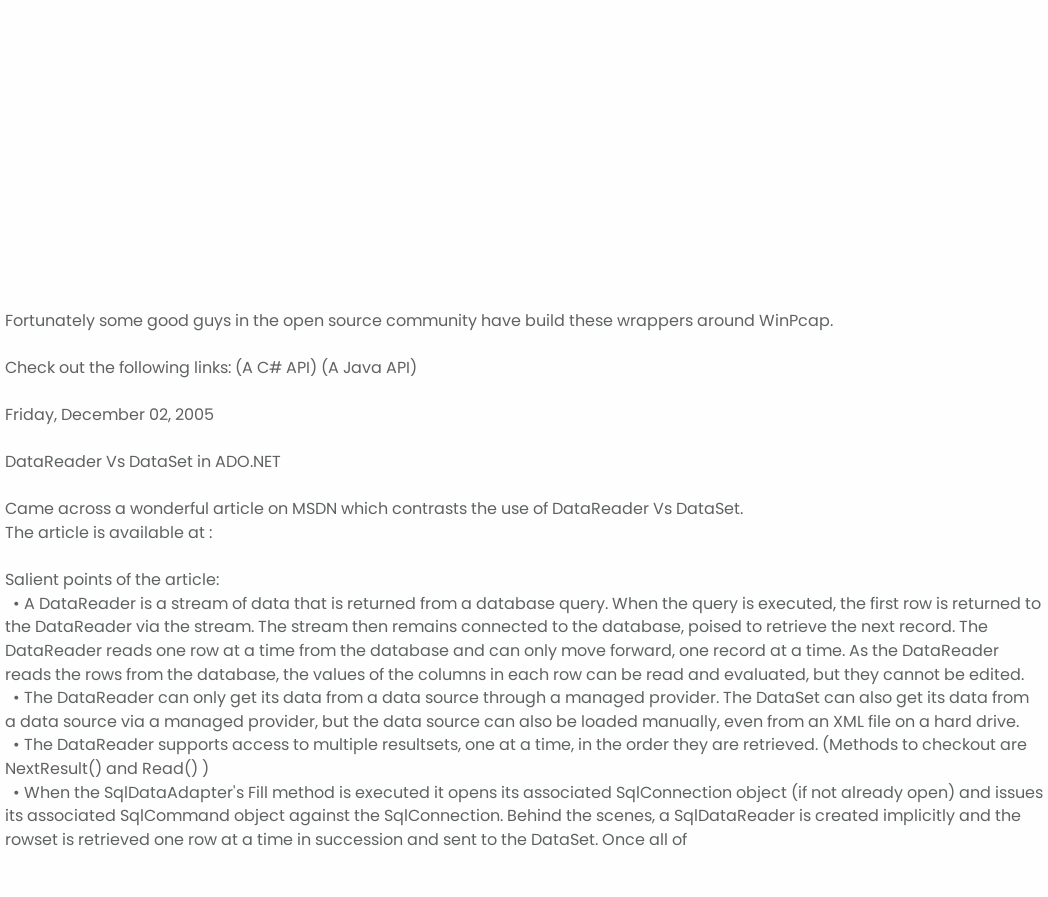Fortunately some good guys in the open source community have build these wrappers around WinPcap.

Check out the following links: (A C# API) (A Java API)

Friday, December 02, 2005

DataReader Vs DataSet in ADO.NET

Came across a wonderful article on MSDN which contrasts the use of DataReader Vs DataSet.
The article is available at :

Salient points of the article:
  • A DataReader is a stream of data that is returned from a database query. When the query is executed, the first row is returned to the DataReader via the stream. The stream then remains connected to the database, poised to retrieve the next record. The DataReader reads one row at a time from the database and can only move forward, one record at a time. As the DataReader reads the rows from the database, the values of the columns in each row can be read and evaluated, but they cannot be edited.
  • The DataReader can only get its data from a data source through a managed provider. The DataSet can also get its data from a data source via a managed provider, but the data source can also be loaded manually, even from an XML file on a hard drive.
  • The DataReader supports access to multiple resultsets, one at a time, in the order they are retrieved. (Methods to checkout are NextResult() and Read() )
  • When the SqlDataAdapter's Fill method is executed it opens its associated SqlConnection object (if not already open) and issues its associated SqlCommand object against the SqlConnection. Behind the scenes, a SqlDataReader is created implicitly and the rowset is retrieved one row at a time in succession and sent to the DataSet. Once all of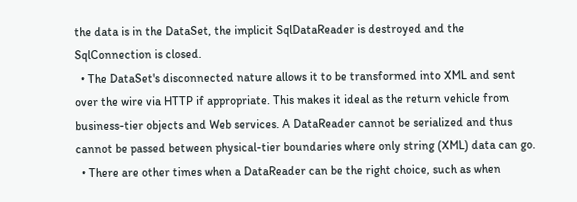the data is in the DataSet, the implicit SqlDataReader is destroyed and the SqlConnection is closed.
  • The DataSet's disconnected nature allows it to be transformed into XML and sent over the wire via HTTP if appropriate. This makes it ideal as the return vehicle from business-tier objects and Web services. A DataReader cannot be serialized and thus cannot be passed between physical-tier boundaries where only string (XML) data can go.
  • There are other times when a DataReader can be the right choice, such as when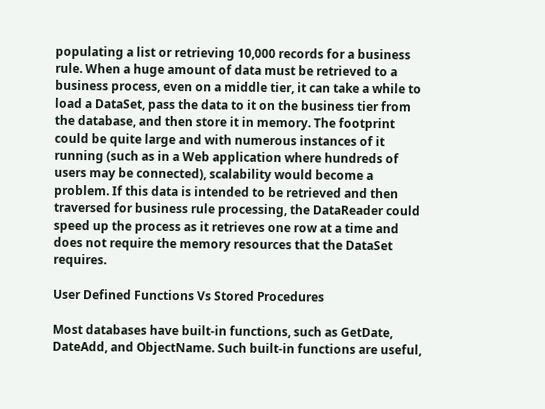populating a list or retrieving 10,000 records for a business rule. When a huge amount of data must be retrieved to a business process, even on a middle tier, it can take a while to load a DataSet, pass the data to it on the business tier from the database, and then store it in memory. The footprint could be quite large and with numerous instances of it running (such as in a Web application where hundreds of users may be connected), scalability would become a problem. If this data is intended to be retrieved and then traversed for business rule processing, the DataReader could speed up the process as it retrieves one row at a time and does not require the memory resources that the DataSet requires.

User Defined Functions Vs Stored Procedures

Most databases have built-in functions, such as GetDate, DateAdd, and ObjectName. Such built-in functions are useful,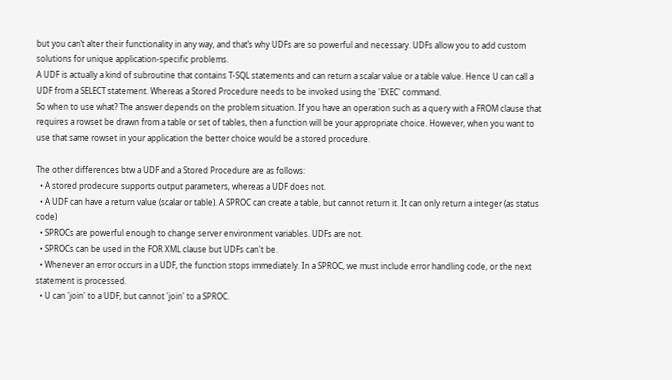but you can’t alter their functionality in any way, and that’s why UDFs are so powerful and necessary. UDFs allow you to add custom solutions for unique application-specific problems.
A UDF is actually a kind of subroutine that contains T-SQL statements and can return a scalar value or a table value. Hence U can call a UDF from a SELECT statement. Whereas a Stored Procedure needs to be invoked using the 'EXEC' command.
So when to use what? The answer depends on the problem situation. If you have an operation such as a query with a FROM clause that requires a rowset be drawn from a table or set of tables, then a function will be your appropriate choice. However, when you want to use that same rowset in your application the better choice would be a stored procedure.

The other differences btw a UDF and a Stored Procedure are as follows:
  • A stored prodecure supports output parameters, whereas a UDF does not.
  • A UDF can have a return value (scalar or table). A SPROC can create a table, but cannot return it. It can only return a integer (as status code)
  • SPROCs are powerful enough to change server environment variables. UDFs are not.
  • SPROCs can be used in the FOR XML clause but UDFs can't be.
  • Whenever an error occurs in a UDF, the function stops immediately. In a SPROC, we must include error handling code, or the next statement is processed.
  • U can 'join' to a UDF, but cannot 'join' to a SPROC.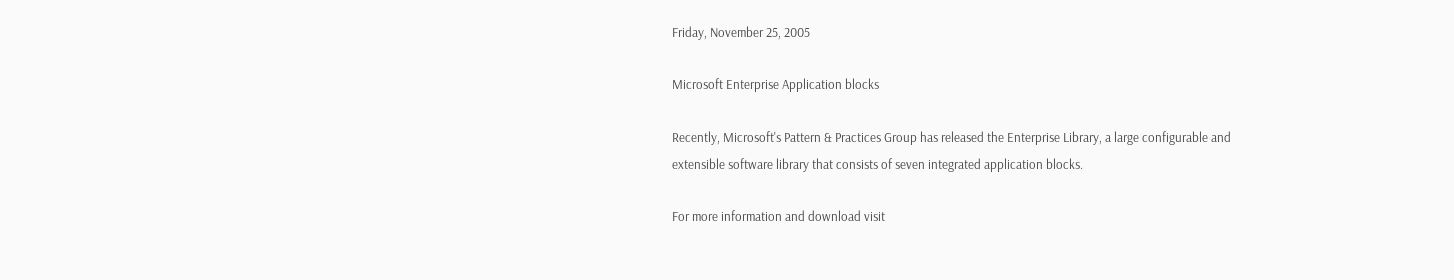Friday, November 25, 2005

Microsoft Enterprise Application blocks

Recently, Microsoft's Pattern & Practices Group has released the Enterprise Library, a large configurable and extensible software library that consists of seven integrated application blocks.

For more information and download visit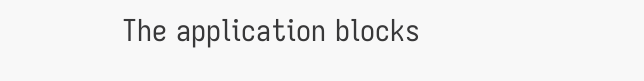The application blocks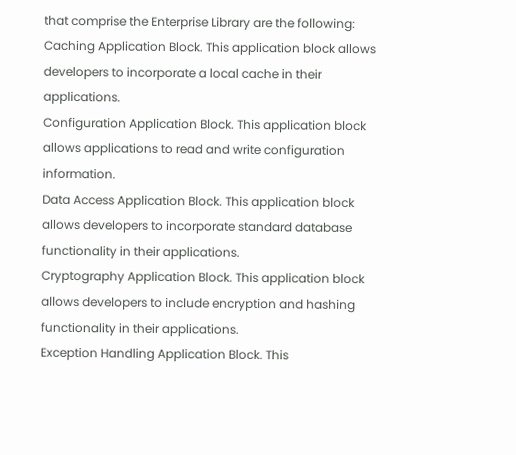that comprise the Enterprise Library are the following:
Caching Application Block. This application block allows developers to incorporate a local cache in their applications.
Configuration Application Block. This application block allows applications to read and write configuration information.
Data Access Application Block. This application block allows developers to incorporate standard database functionality in their applications.
Cryptography Application Block. This application block allows developers to include encryption and hashing functionality in their applications.
Exception Handling Application Block. This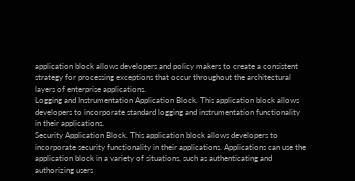application block allows developers and policy makers to create a consistent strategy for processing exceptions that occur throughout the architectural layers of enterprise applications.
Logging and Instrumentation Application Block. This application block allows developers to incorporate standard logging and instrumentation functionality in their applications.
Security Application Block. This application block allows developers to incorporate security functionality in their applications. Applications can use the application block in a variety of situations, such as authenticating and authorizing users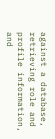against a database, retrieving role and profile information, and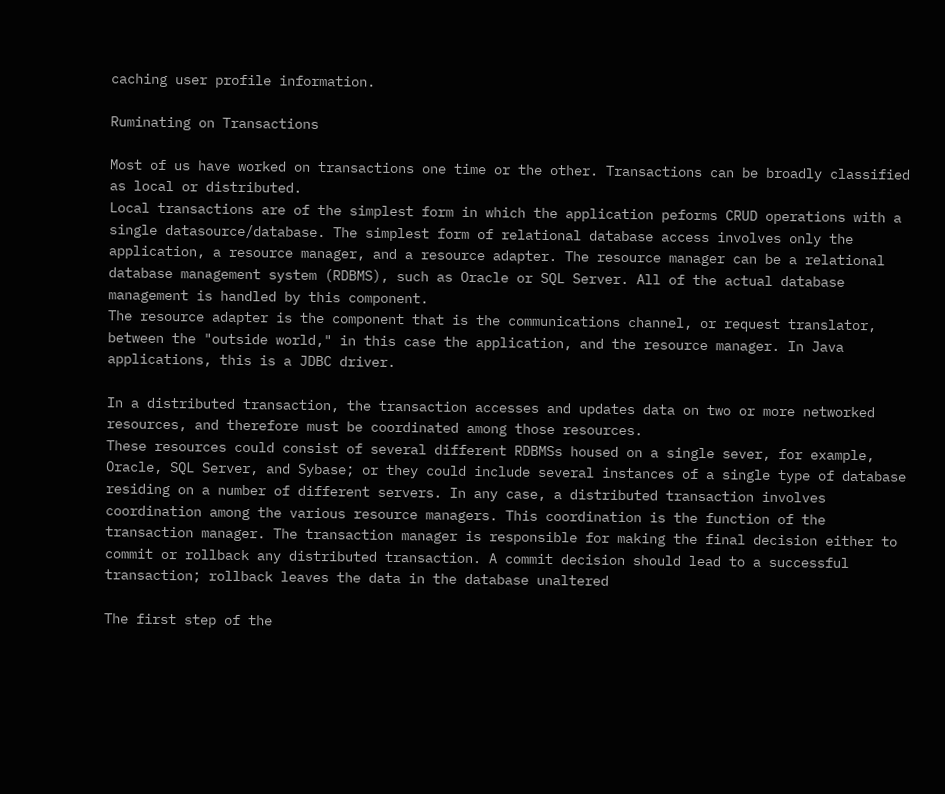caching user profile information.

Ruminating on Transactions

Most of us have worked on transactions one time or the other. Transactions can be broadly classified as local or distributed.
Local transactions are of the simplest form in which the application peforms CRUD operations with a single datasource/database. The simplest form of relational database access involves only the application, a resource manager, and a resource adapter. The resource manager can be a relational database management system (RDBMS), such as Oracle or SQL Server. All of the actual database management is handled by this component.
The resource adapter is the component that is the communications channel, or request translator, between the "outside world," in this case the application, and the resource manager. In Java applications, this is a JDBC driver.

In a distributed transaction, the transaction accesses and updates data on two or more networked resources, and therefore must be coordinated among those resources.
These resources could consist of several different RDBMSs housed on a single sever, for example, Oracle, SQL Server, and Sybase; or they could include several instances of a single type of database residing on a number of different servers. In any case, a distributed transaction involves coordination among the various resource managers. This coordination is the function of the transaction manager. The transaction manager is responsible for making the final decision either to commit or rollback any distributed transaction. A commit decision should lead to a successful transaction; rollback leaves the data in the database unaltered

The first step of the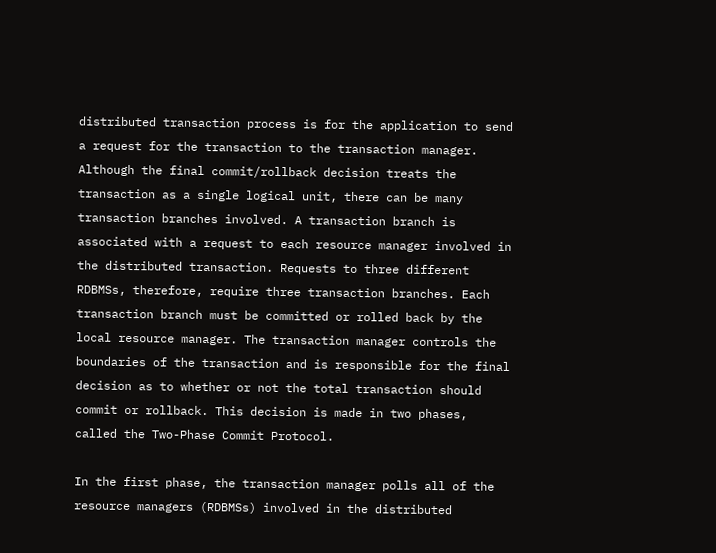distributed transaction process is for the application to send a request for the transaction to the transaction manager. Although the final commit/rollback decision treats the transaction as a single logical unit, there can be many transaction branches involved. A transaction branch is associated with a request to each resource manager involved in the distributed transaction. Requests to three different RDBMSs, therefore, require three transaction branches. Each transaction branch must be committed or rolled back by the local resource manager. The transaction manager controls the boundaries of the transaction and is responsible for the final decision as to whether or not the total transaction should commit or rollback. This decision is made in two phases, called the Two-Phase Commit Protocol.

In the first phase, the transaction manager polls all of the resource managers (RDBMSs) involved in the distributed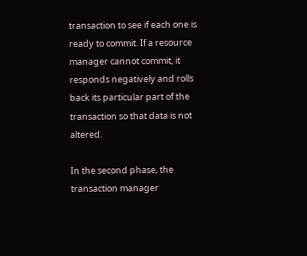transaction to see if each one is ready to commit. If a resource manager cannot commit, it responds negatively and rolls back its particular part of the transaction so that data is not altered.

In the second phase, the transaction manager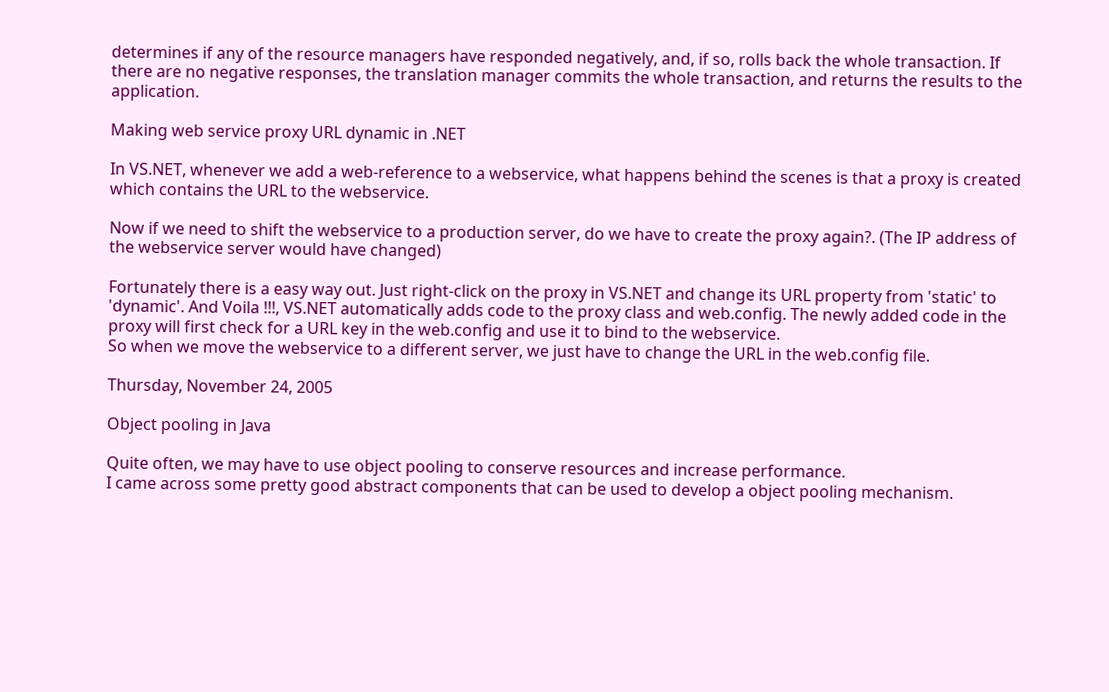determines if any of the resource managers have responded negatively, and, if so, rolls back the whole transaction. If there are no negative responses, the translation manager commits the whole transaction, and returns the results to the application.

Making web service proxy URL dynamic in .NET

In VS.NET, whenever we add a web-reference to a webservice, what happens behind the scenes is that a proxy is created which contains the URL to the webservice.

Now if we need to shift the webservice to a production server, do we have to create the proxy again?. (The IP address of the webservice server would have changed)

Fortunately there is a easy way out. Just right-click on the proxy in VS.NET and change its URL property from 'static' to 'dynamic'. And Voila !!!, VS.NET automatically adds code to the proxy class and web.config. The newly added code in the proxy will first check for a URL key in the web.config and use it to bind to the webservice.
So when we move the webservice to a different server, we just have to change the URL in the web.config file.

Thursday, November 24, 2005

Object pooling in Java

Quite often, we may have to use object pooling to conserve resources and increase performance.
I came across some pretty good abstract components that can be used to develop a object pooling mechanism.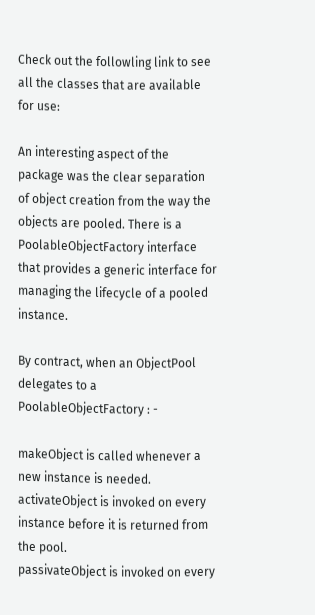Check out the followling link to see all the classes that are available for use:

An interesting aspect of the package was the clear separation of object creation from the way the objects are pooled. There is a PoolableObjectFactory interface that provides a generic interface for managing the lifecycle of a pooled instance.

By contract, when an ObjectPool delegates to a PoolableObjectFactory : -

makeObject is called whenever a new instance is needed.
activateObject is invoked on every instance before it is returned from the pool.
passivateObject is invoked on every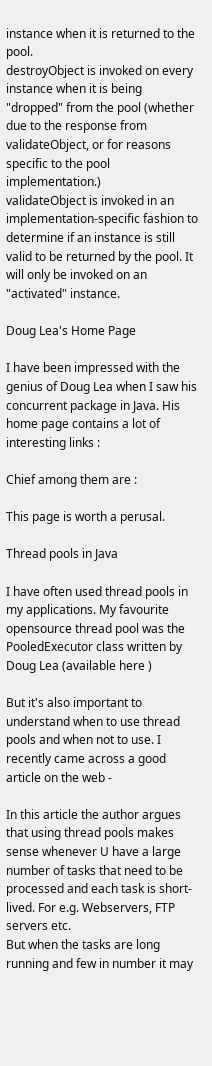instance when it is returned to the pool.
destroyObject is invoked on every instance when it is being "dropped" from the pool (whether due to the response from validateObject, or for reasons specific to the pool implementation.)
validateObject is invoked in an implementation-specific fashion to determine if an instance is still valid to be returned by the pool. It will only be invoked on an "activated" instance.

Doug Lea's Home Page

I have been impressed with the genius of Doug Lea when I saw his concurrent package in Java. His home page contains a lot of interesting links :

Chief among them are :

This page is worth a perusal.

Thread pools in Java

I have often used thread pools in my applications. My favourite opensource thread pool was the PooledExecutor class written by Doug Lea (available here )

But it's also important to understand when to use thread pools and when not to use. I recently came across a good article on the web -

In this article the author argues that using thread pools makes sense whenever U have a large number of tasks that need to be processed and each task is short-lived. For e.g. Webservers, FTP servers etc.
But when the tasks are long running and few in number it may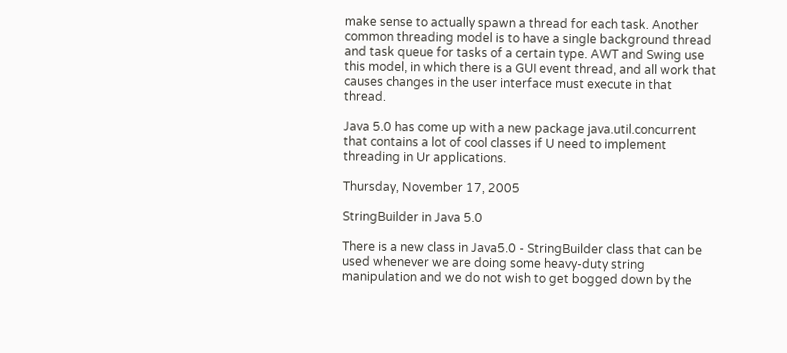make sense to actually spawn a thread for each task. Another common threading model is to have a single background thread and task queue for tasks of a certain type. AWT and Swing use this model, in which there is a GUI event thread, and all work that causes changes in the user interface must execute in that thread.

Java 5.0 has come up with a new package java.util.concurrent that contains a lot of cool classes if U need to implement threading in Ur applications.

Thursday, November 17, 2005

StringBuilder in Java 5.0

There is a new class in Java5.0 - StringBuilder class that can be used whenever we are doing some heavy-duty string manipulation and we do not wish to get bogged down by the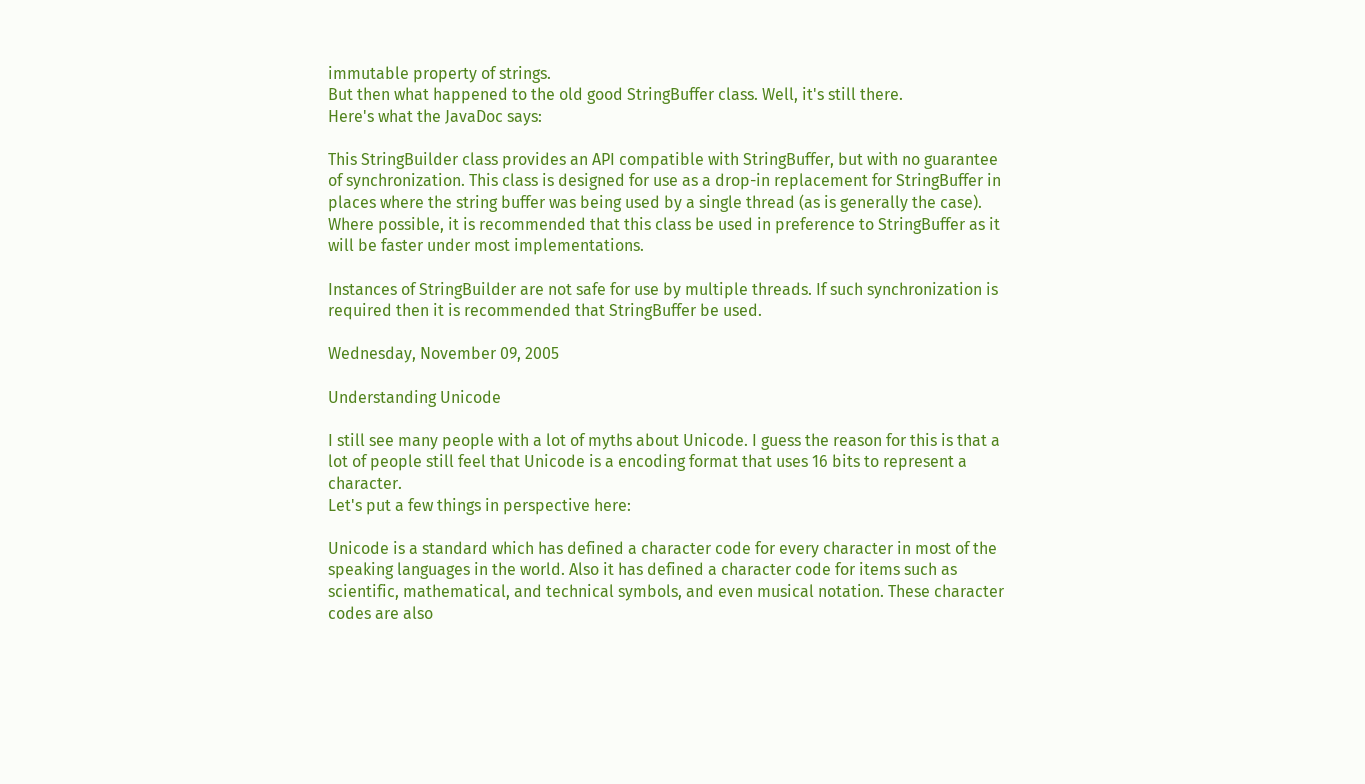immutable property of strings.
But then what happened to the old good StringBuffer class. Well, it's still there.
Here's what the JavaDoc says:

This StringBuilder class provides an API compatible with StringBuffer, but with no guarantee of synchronization. This class is designed for use as a drop-in replacement for StringBuffer in places where the string buffer was being used by a single thread (as is generally the case). Where possible, it is recommended that this class be used in preference to StringBuffer as it will be faster under most implementations.

Instances of StringBuilder are not safe for use by multiple threads. If such synchronization is required then it is recommended that StringBuffer be used.

Wednesday, November 09, 2005

Understanding Unicode

I still see many people with a lot of myths about Unicode. I guess the reason for this is that a lot of people still feel that Unicode is a encoding format that uses 16 bits to represent a character.
Let's put a few things in perspective here:

Unicode is a standard which has defined a character code for every character in most of the speaking languages in the world. Also it has defined a character code for items such as scientific, mathematical, and technical symbols, and even musical notation. These character codes are also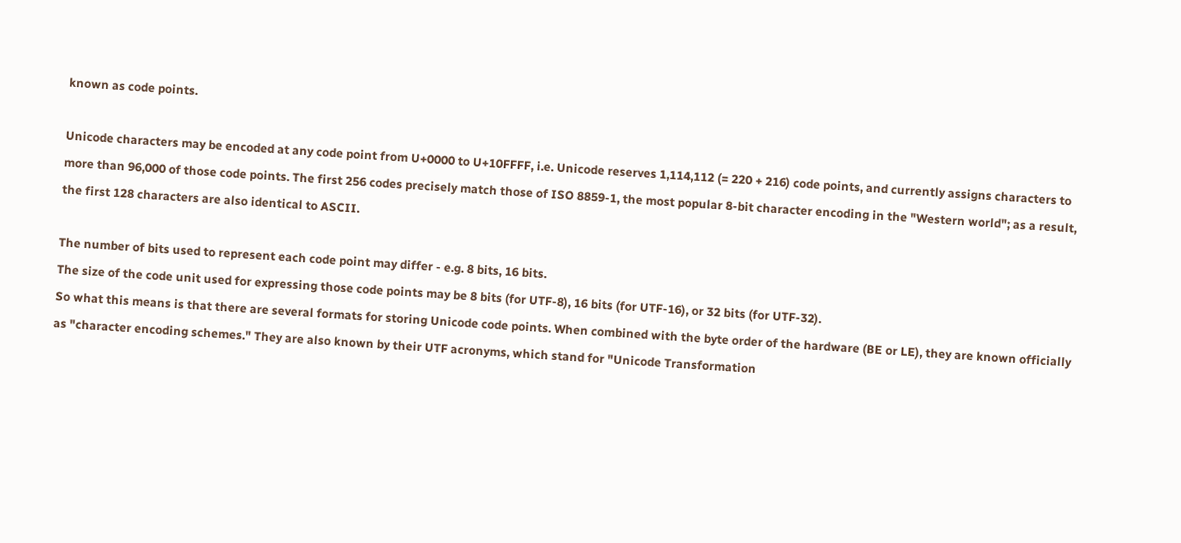known as code points.

Unicode characters may be encoded at any code point from U+0000 to U+10FFFF, i.e. Unicode reserves 1,114,112 (= 220 + 216) code points, and currently assigns characters to more than 96,000 of those code points. The first 256 codes precisely match those of ISO 8859-1, the most popular 8-bit character encoding in the "Western world"; as a result, the first 128 characters are also identical to ASCII.

The number of bits used to represent each code point may differ - e.g. 8 bits, 16 bits.
The size of the code unit used for expressing those code points may be 8 bits (for UTF-8), 16 bits (for UTF-16), or 32 bits (for UTF-32).
So what this means is that there are several formats for storing Unicode code points. When combined with the byte order of the hardware (BE or LE), they are known officially as "character encoding schemes." They are also known by their UTF acronyms, which stand for "Unicode Transformation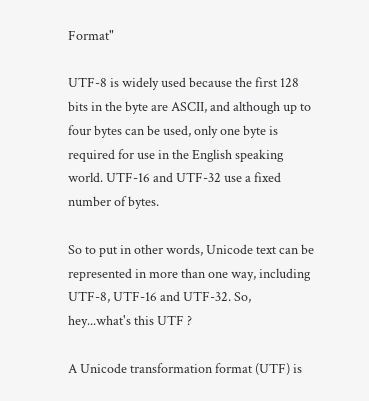Format"

UTF-8 is widely used because the first 128 bits in the byte are ASCII, and although up to four bytes can be used, only one byte is required for use in the English speaking world. UTF-16 and UTF-32 use a fixed number of bytes.

So to put in other words, Unicode text can be represented in more than one way, including UTF-8, UTF-16 and UTF-32. So, hey...what's this UTF ?

A Unicode transformation format (UTF) is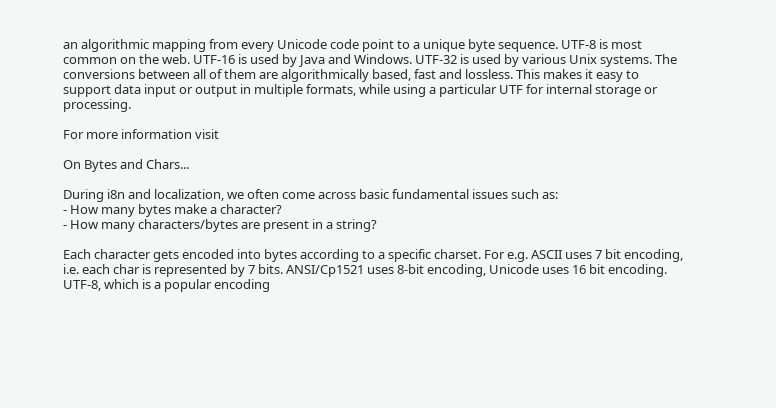an algorithmic mapping from every Unicode code point to a unique byte sequence. UTF-8 is most common on the web. UTF-16 is used by Java and Windows. UTF-32 is used by various Unix systems. The conversions between all of them are algorithmically based, fast and lossless. This makes it easy to support data input or output in multiple formats, while using a particular UTF for internal storage or processing.

For more information visit

On Bytes and Chars...

During i8n and localization, we often come across basic fundamental issues such as:
- How many bytes make a character?
- How many characters/bytes are present in a string?

Each character gets encoded into bytes according to a specific charset. For e.g. ASCII uses 7 bit encoding, i.e. each char is represented by 7 bits. ANSI/Cp1521 uses 8-bit encoding, Unicode uses 16 bit encoding. UTF-8, which is a popular encoding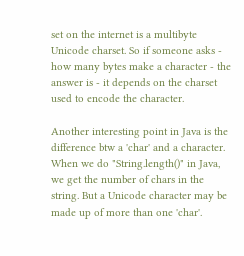set on the internet is a multibyte Unicode charset. So if someone asks - how many bytes make a character - the answer is - it depends on the charset used to encode the character.

Another interesting point in Java is the difference btw a 'char' and a character.
When we do "String.length()" in Java, we get the number of chars in the string. But a Unicode character may be made up of more than one 'char'.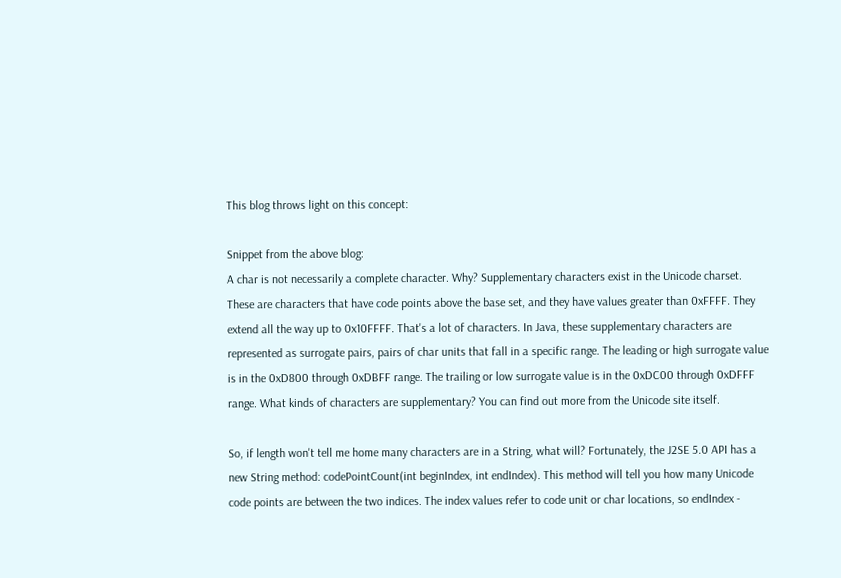This blog throws light on this concept:

Snippet from the above blog:
A char is not necessarily a complete character. Why? Supplementary characters exist in the Unicode charset. These are characters that have code points above the base set, and they have values greater than 0xFFFF. They extend all the way up to 0x10FFFF. That's a lot of characters. In Java, these supplementary characters are represented as surrogate pairs, pairs of char units that fall in a specific range. The leading or high surrogate value is in the 0xD800 through 0xDBFF range. The trailing or low surrogate value is in the 0xDC00 through 0xDFFF range. What kinds of characters are supplementary? You can find out more from the Unicode site itself.

So, if length won't tell me home many characters are in a String, what will? Fortunately, the J2SE 5.0 API has a new String method: codePointCount(int beginIndex, int endIndex). This method will tell you how many Unicode code points are between the two indices. The index values refer to code unit or char locations, so endIndex -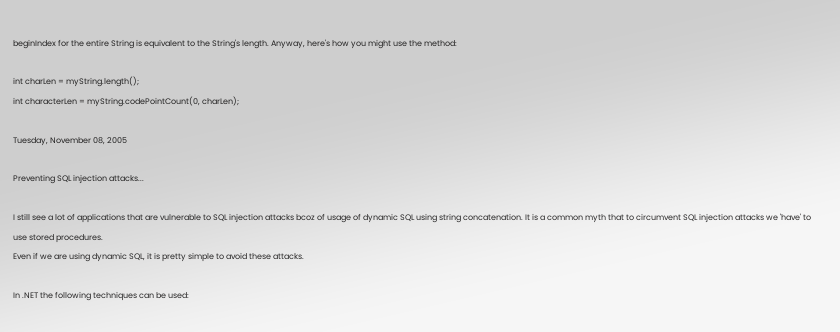beginIndex for the entire String is equivalent to the String's length. Anyway, here's how you might use the method:

int charLen = myString.length();
int characterLen = myString.codePointCount(0, charLen);

Tuesday, November 08, 2005

Preventing SQL injection attacks...

I still see a lot of applications that are vulnerable to SQL injection attacks bcoz of usage of dynamic SQL using string concatenation. It is a common myth that to circumvent SQL injection attacks we 'have' to use stored procedures.
Even if we are using dynamic SQL, it is pretty simple to avoid these attacks.

In .NET the following techniques can be used: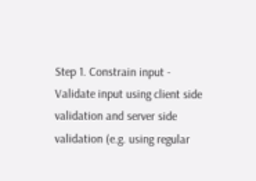Step 1. Constrain input - Validate input using client side validation and server side validation (e.g. using regular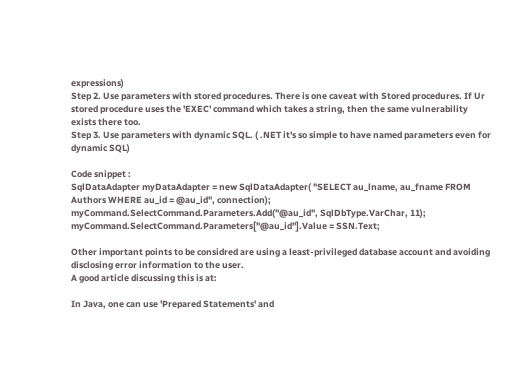expressions)
Step 2. Use parameters with stored procedures. There is one caveat with Stored procedures. If Ur stored procedure uses the 'EXEC' command which takes a string, then the same vulnerability exists there too.
Step 3. Use parameters with dynamic SQL. ( .NET it's so simple to have named parameters even for dynamic SQL)

Code snippet :
SqlDataAdapter myDataAdapter = new SqlDataAdapter( "SELECT au_lname, au_fname FROM Authors WHERE au_id = @au_id", connection);
myCommand.SelectCommand.Parameters.Add("@au_id", SqlDbType.VarChar, 11); myCommand.SelectCommand.Parameters["@au_id"].Value = SSN.Text;

Other important points to be considred are using a least-privileged database account and avoiding disclosing error information to the user.
A good article discussing this is at:

In Java, one can use 'Prepared Statements' and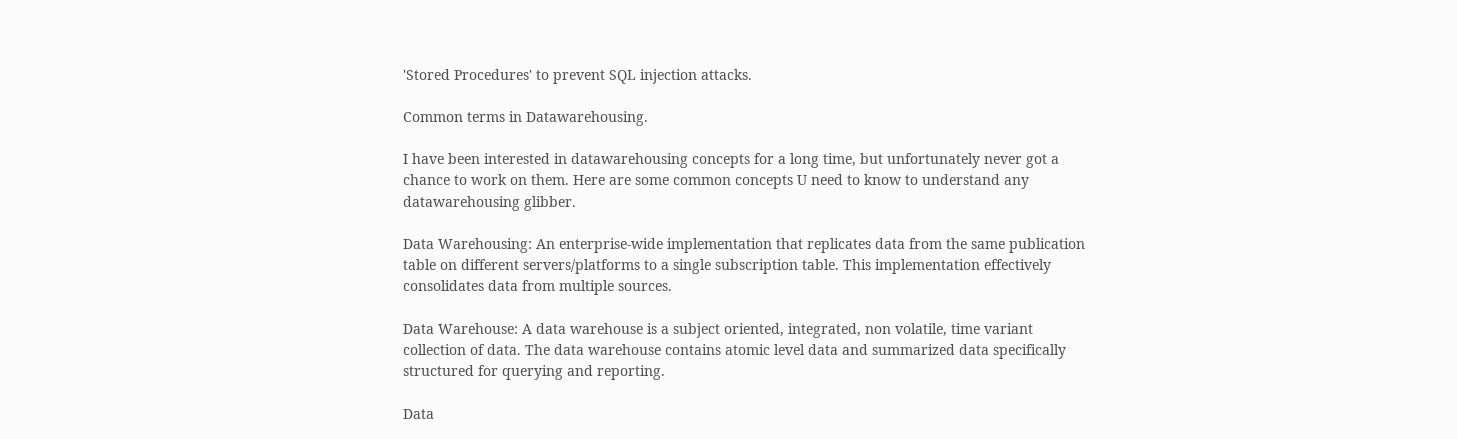'Stored Procedures' to prevent SQL injection attacks.

Common terms in Datawarehousing.

I have been interested in datawarehousing concepts for a long time, but unfortunately never got a chance to work on them. Here are some common concepts U need to know to understand any datawarehousing glibber.

Data Warehousing: An enterprise-wide implementation that replicates data from the same publication table on different servers/platforms to a single subscription table. This implementation effectively consolidates data from multiple sources.

Data Warehouse: A data warehouse is a subject oriented, integrated, non volatile, time variant collection of data. The data warehouse contains atomic level data and summarized data specifically structured for querying and reporting.

Data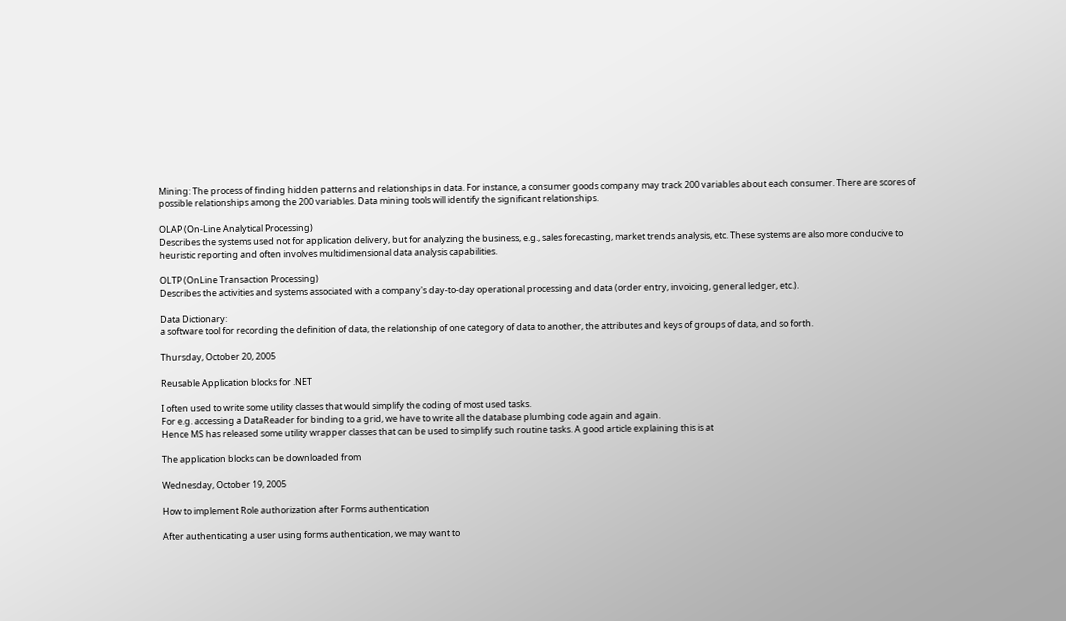Mining: The process of finding hidden patterns and relationships in data. For instance, a consumer goods company may track 200 variables about each consumer. There are scores of possible relationships among the 200 variables. Data mining tools will identify the significant relationships.

OLAP (On-Line Analytical Processing)
Describes the systems used not for application delivery, but for analyzing the business, e.g., sales forecasting, market trends analysis, etc. These systems are also more conducive to heuristic reporting and often involves multidimensional data analysis capabilities.

OLTP (OnLine Transaction Processing)
Describes the activities and systems associated with a company's day-to-day operational processing and data (order entry, invoicing, general ledger, etc.).

Data Dictionary:
a software tool for recording the definition of data, the relationship of one category of data to another, the attributes and keys of groups of data, and so forth.

Thursday, October 20, 2005

Reusable Application blocks for .NET

I often used to write some utility classes that would simplify the coding of most used tasks.
For e.g. accessing a DataReader for binding to a grid, we have to write all the database plumbing code again and again.
Hence MS has released some utility wrapper classes that can be used to simplify such routine tasks. A good article explaining this is at

The application blocks can be downloaded from

Wednesday, October 19, 2005

How to implement Role authorization after Forms authentication

After authenticating a user using forms authentication, we may want to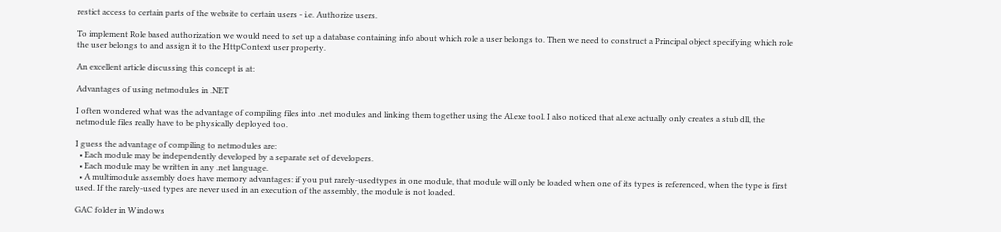restict access to certain parts of the website to certain users - i.e. Authorize users.

To implement Role based authorization we would need to set up a database containing info about which role a user belongs to. Then we need to construct a Principal object specifying which role the user belongs to and assign it to the HttpContext user property.

An excellent article discussing this concept is at:

Advantages of using netmodules in .NET

I often wondered what was the advantage of compiling files into .net modules and linking them together using the Al.exe tool. I also noticed that al.exe actually only creates a stub dll, the netmodule files really have to be physically deployed too.

I guess the advantage of compiling to netmodules are:
  • Each module may be independently developed by a separate set of developers.
  • Each module may be written in any .net language.
  • A multimodule assembly does have memory advantages: if you put rarely-usedtypes in one module, that module will only be loaded when one of its types is referenced, when the type is first used. If the rarely-used types are never used in an execution of the assembly, the module is not loaded.

GAC folder in Windows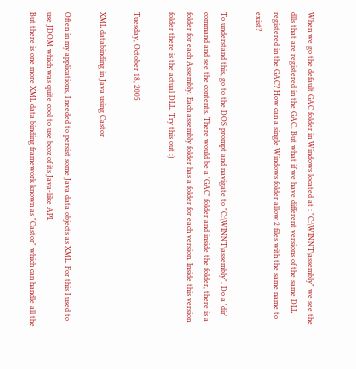When we go the default GAC folder in Windows located at : "C:\WINNT\assembly" we see the dlls that are registered in the GAC. But what if we have different versions of the same DLL registered in the GAC? How can a single Windows folder allow 2 files with the same name to exist?

To understand this, go to the DOS prompt and navigate to "C:\WINNT\assembly". Do a 'dir' command and see the contents. There would be a 'GAC' folder and inside the folder, there is a folder for each Assembly. Each assembly folder has a folder for each version. Inside this version folder there is the actual DLL. Try this out :)

Tuesday, October 18, 2005

XML databinding in Java using Castor

Often in my applications, I needed to persist some Java data objects as XML. For this I used to use JDOM which was quite cool to use bcoz of its Java-like API.
But there is one more XML data binding framework known as "Castor" which can handle all the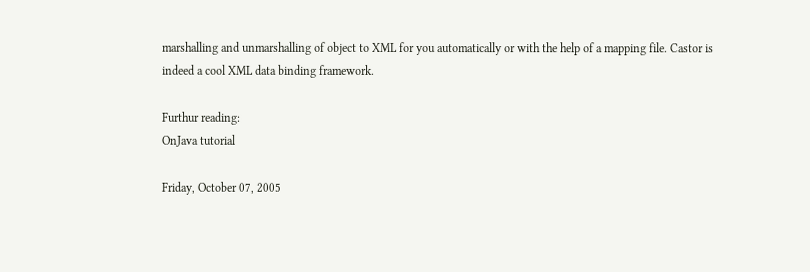marshalling and unmarshalling of object to XML for you automatically or with the help of a mapping file. Castor is indeed a cool XML data binding framework.

Furthur reading:
OnJava tutorial

Friday, October 07, 2005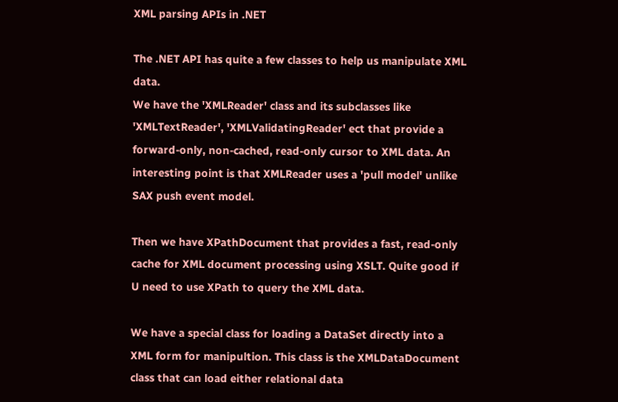XML parsing APIs in .NET

The .NET API has quite a few classes to help us manipulate XML data.
We have the 'XMLReader' class and its subclasses like 'XMLTextReader', 'XMLValidatingReader' ect that provide a forward-only, non-cached, read-only cursor to XML data. An interesting point is that XMLReader uses a 'pull model' unlike SAX push event model.

Then we have XPathDocument that provides a fast, read-only cache for XML document processing using XSLT. Quite good if U need to use XPath to query the XML data.

We have a special class for loading a DataSet directly into a XML form for manipultion. This class is the XMLDataDocument class that can load either relational data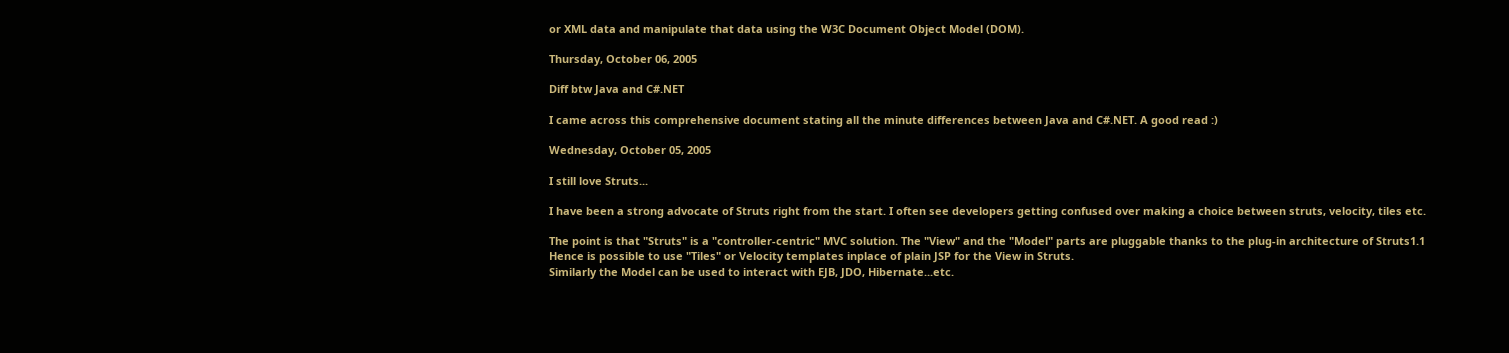or XML data and manipulate that data using the W3C Document Object Model (DOM).

Thursday, October 06, 2005

Diff btw Java and C#.NET

I came across this comprehensive document stating all the minute differences between Java and C#.NET. A good read :)

Wednesday, October 05, 2005

I still love Struts...

I have been a strong advocate of Struts right from the start. I often see developers getting confused over making a choice between struts, velocity, tiles etc.

The point is that "Struts" is a "controller-centric" MVC solution. The "View" and the "Model" parts are pluggable thanks to the plug-in architecture of Struts1.1
Hence is possible to use "Tiles" or Velocity templates inplace of plain JSP for the View in Struts.
Similarly the Model can be used to interact with EJB, JDO, Hibernate...etc.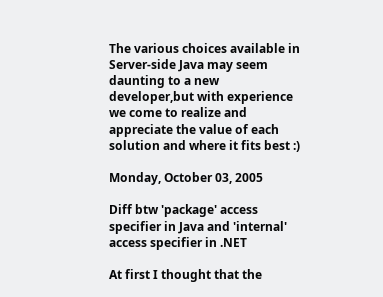The various choices available in Server-side Java may seem daunting to a new developer,but with experience we come to realize and appreciate the value of each solution and where it fits best :)

Monday, October 03, 2005

Diff btw 'package' access specifier in Java and 'internal' access specifier in .NET

At first I thought that the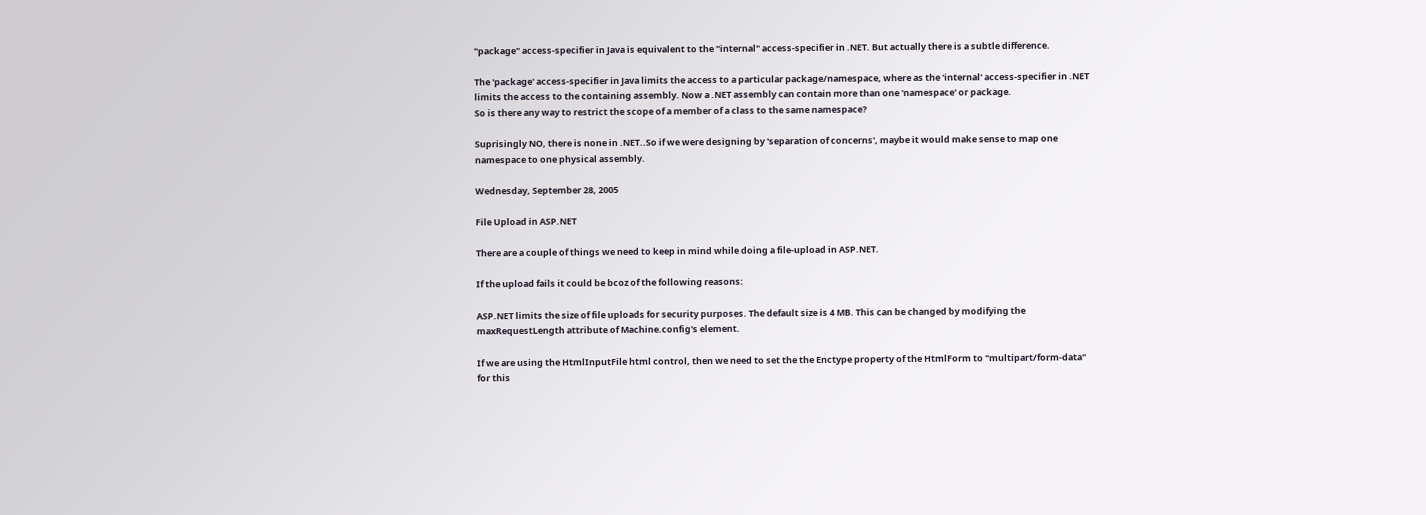"package" access-specifier in Java is equivalent to the "internal" access-specifier in .NET. But actually there is a subtle difference.

The 'package' access-specifier in Java limits the access to a particular package/namespace, where as the 'internal' access-specifier in .NET limits the access to the containing assembly. Now a .NET assembly can contain more than one 'namespace' or package.
So is there any way to restrict the scope of a member of a class to the same namespace?

Suprisingly NO, there is none in .NET..So if we were designing by 'separation of concerns', maybe it would make sense to map one namespace to one physical assembly.

Wednesday, September 28, 2005

File Upload in ASP.NET

There are a couple of things we need to keep in mind while doing a file-upload in ASP.NET.

If the upload fails it could be bcoz of the following reasons:

ASP.NET limits the size of file uploads for security purposes. The default size is 4 MB. This can be changed by modifying the maxRequestLength attribute of Machine.config's element.

If we are using the HtmlInputFile html control, then we need to set the the Enctype property of the HtmlForm to "multipart/form-data" for this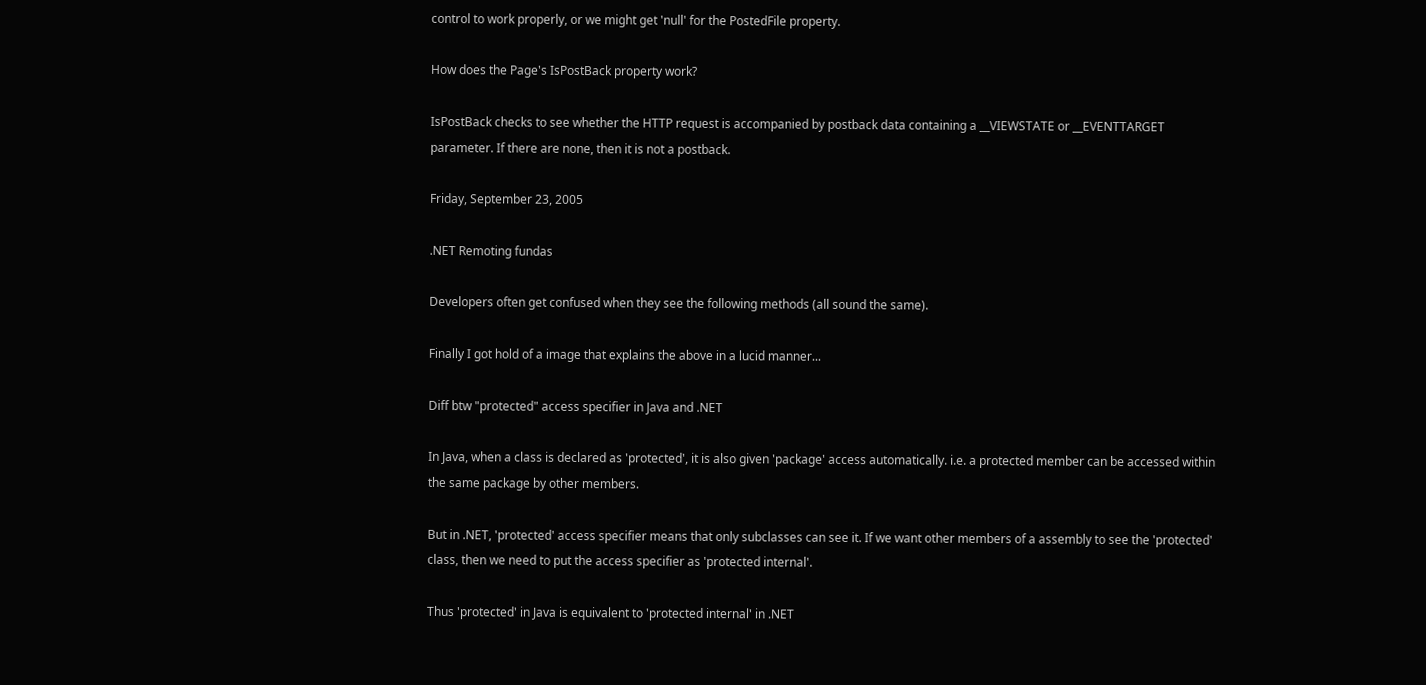control to work properly, or we might get 'null' for the PostedFile property.

How does the Page's IsPostBack property work?

IsPostBack checks to see whether the HTTP request is accompanied by postback data containing a __VIEWSTATE or __EVENTTARGET parameter. If there are none, then it is not a postback.

Friday, September 23, 2005

.NET Remoting fundas

Developers often get confused when they see the following methods (all sound the same).

Finally I got hold of a image that explains the above in a lucid manner...

Diff btw "protected" access specifier in Java and .NET

In Java, when a class is declared as 'protected', it is also given 'package' access automatically. i.e. a protected member can be accessed within the same package by other members.

But in .NET, 'protected' access specifier means that only subclasses can see it. If we want other members of a assembly to see the 'protected' class, then we need to put the access specifier as 'protected internal'.

Thus 'protected' in Java is equivalent to 'protected internal' in .NET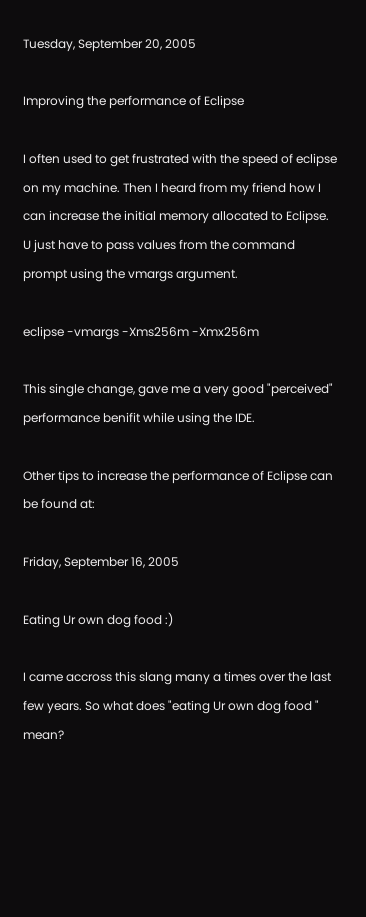Tuesday, September 20, 2005

Improving the performance of Eclipse

I often used to get frustrated with the speed of eclipse on my machine. Then I heard from my friend how I can increase the initial memory allocated to Eclipse. U just have to pass values from the command prompt using the vmargs argument.

eclipse -vmargs -Xms256m -Xmx256m

This single change, gave me a very good "perceived" performance benifit while using the IDE.

Other tips to increase the performance of Eclipse can be found at:

Friday, September 16, 2005

Eating Ur own dog food :)

I came accross this slang many a times over the last few years. So what does "eating Ur own dog food " mean?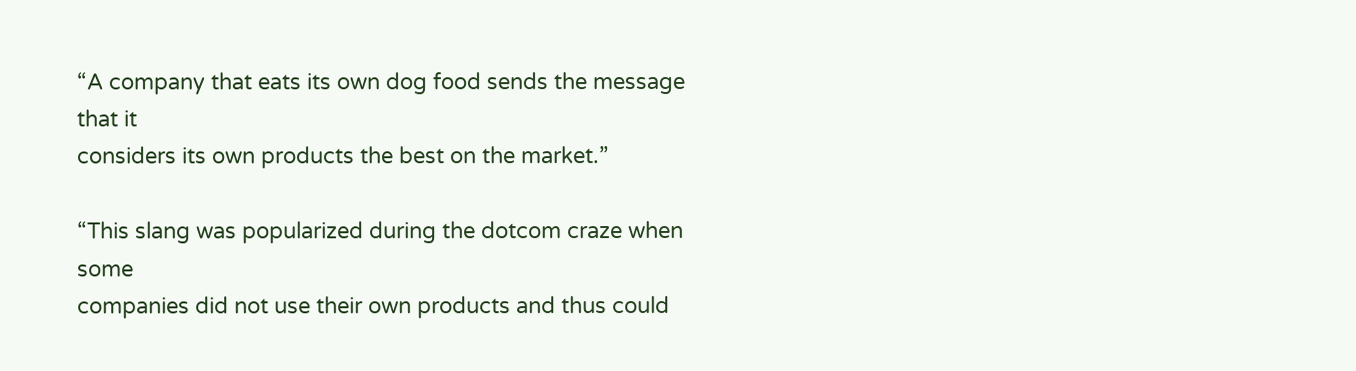“A company that eats its own dog food sends the message that it
considers its own products the best on the market.”

“This slang was popularized during the dotcom craze when some
companies did not use their own products and thus could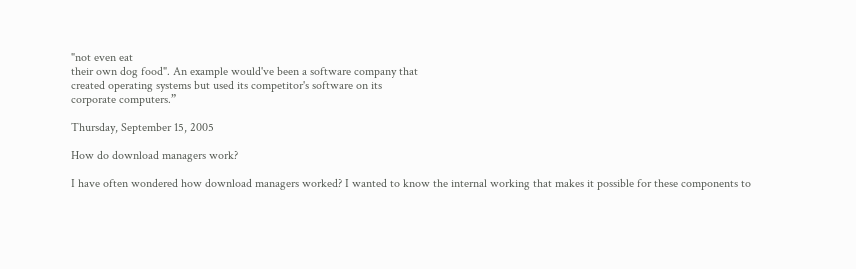"not even eat
their own dog food". An example would've been a software company that
created operating systems but used its competitor's software on its
corporate computers.”

Thursday, September 15, 2005

How do download managers work?

I have often wondered how download managers worked? I wanted to know the internal working that makes it possible for these components to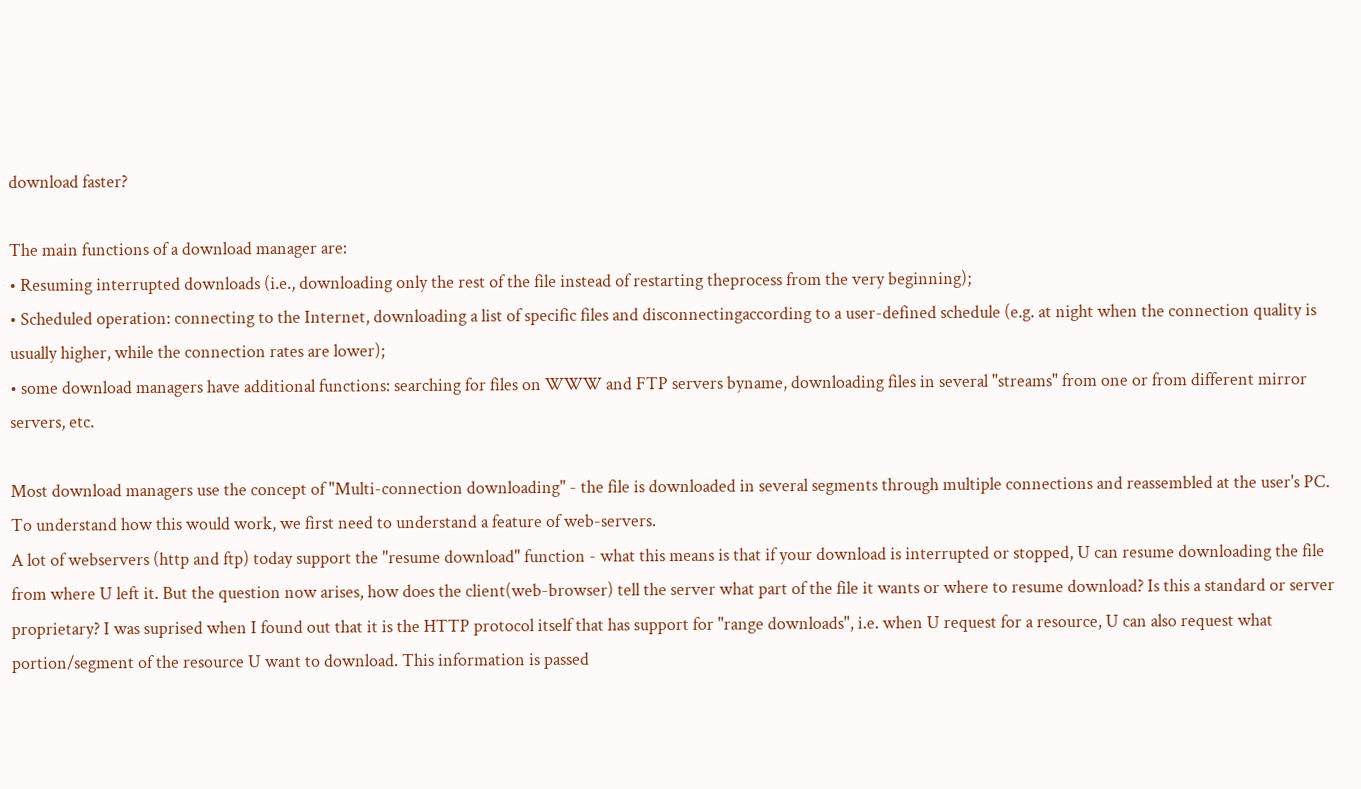download faster?

The main functions of a download manager are:
• Resuming interrupted downloads (i.e., downloading only the rest of the file instead of restarting theprocess from the very beginning);
• Scheduled operation: connecting to the Internet, downloading a list of specific files and disconnectingaccording to a user-defined schedule (e.g. at night when the connection quality is usually higher, while the connection rates are lower);
• some download managers have additional functions: searching for files on WWW and FTP servers byname, downloading files in several "streams" from one or from different mirror servers, etc.

Most download managers use the concept of "Multi-connection downloading" - the file is downloaded in several segments through multiple connections and reassembled at the user's PC.
To understand how this would work, we first need to understand a feature of web-servers.
A lot of webservers (http and ftp) today support the "resume download" function - what this means is that if your download is interrupted or stopped, U can resume downloading the file from where U left it. But the question now arises, how does the client(web-browser) tell the server what part of the file it wants or where to resume download? Is this a standard or server proprietary? I was suprised when I found out that it is the HTTP protocol itself that has support for "range downloads", i.e. when U request for a resource, U can also request what portion/segment of the resource U want to download. This information is passed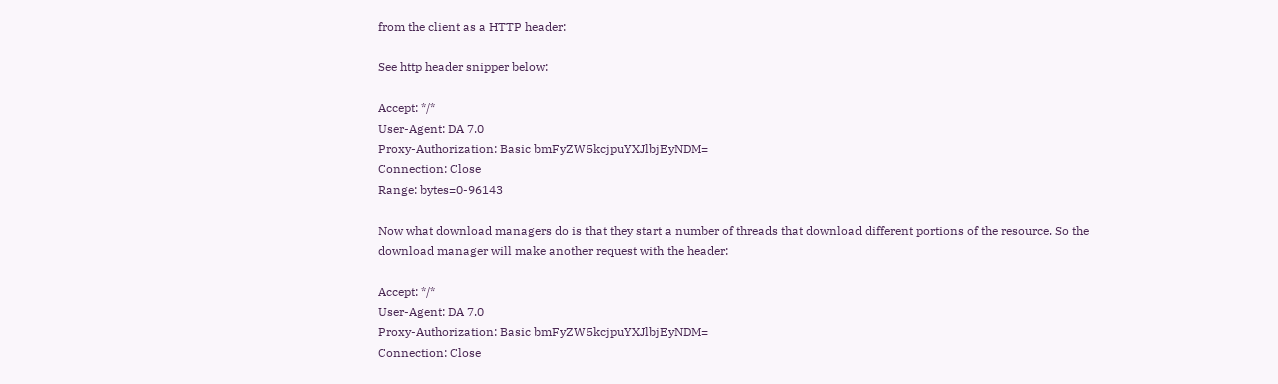from the client as a HTTP header:

See http header snipper below:

Accept: */*
User-Agent: DA 7.0
Proxy-Authorization: Basic bmFyZW5kcjpuYXJlbjEyNDM=
Connection: Close
Range: bytes=0-96143

Now what download managers do is that they start a number of threads that download different portions of the resource. So the download manager will make another request with the header:

Accept: */*
User-Agent: DA 7.0
Proxy-Authorization: Basic bmFyZW5kcjpuYXJlbjEyNDM=
Connection: Close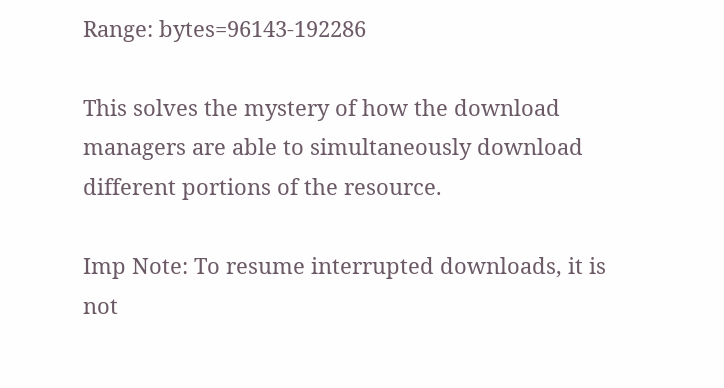Range: bytes=96143-192286

This solves the mystery of how the download managers are able to simultaneously download different portions of the resource.

Imp Note: To resume interrupted downloads, it is not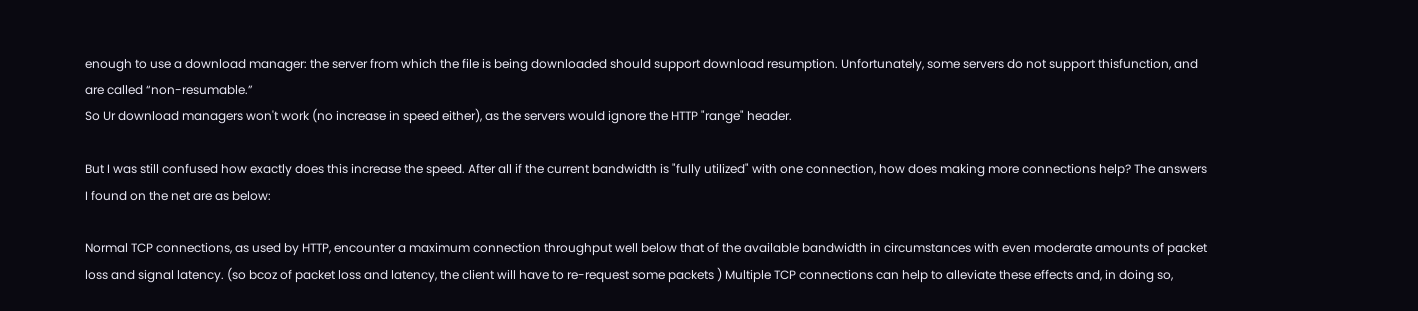enough to use a download manager: the server from which the file is being downloaded should support download resumption. Unfortunately, some servers do not support thisfunction, and are called “non-resumable.”
So Ur download managers won't work (no increase in speed either), as the servers would ignore the HTTP "range" header.

But I was still confused how exactly does this increase the speed. After all if the current bandwidth is "fully utilized" with one connection, how does making more connections help? The answers I found on the net are as below:

Normal TCP connections, as used by HTTP, encounter a maximum connection throughput well below that of the available bandwidth in circumstances with even moderate amounts of packet loss and signal latency. (so bcoz of packet loss and latency, the client will have to re-request some packets ) Multiple TCP connections can help to alleviate these effects and, in doing so,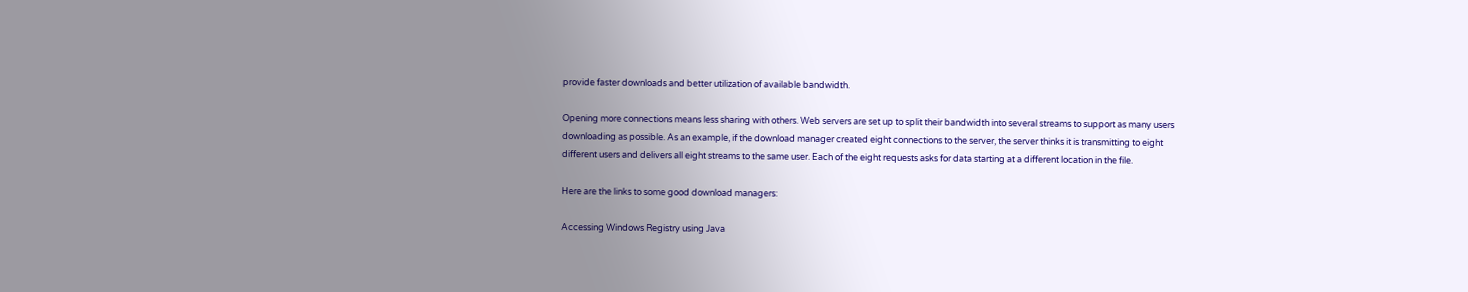provide faster downloads and better utilization of available bandwidth.

Opening more connections means less sharing with others. Web servers are set up to split their bandwidth into several streams to support as many users downloading as possible. As an example, if the download manager created eight connections to the server, the server thinks it is transmitting to eight different users and delivers all eight streams to the same user. Each of the eight requests asks for data starting at a different location in the file.

Here are the links to some good download managers:

Accessing Windows Registry using Java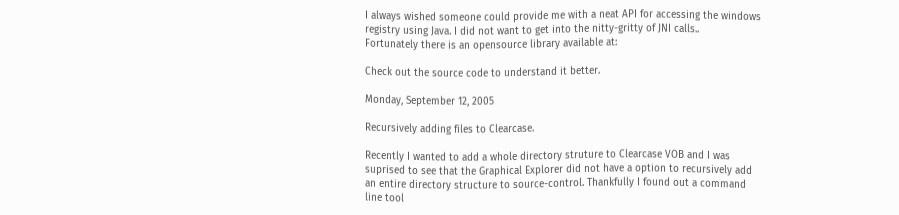I always wished someone could provide me with a neat API for accessing the windows registry using Java. I did not want to get into the nitty-gritty of JNI calls..
Fortunately there is an opensource library available at:

Check out the source code to understand it better.

Monday, September 12, 2005

Recursively adding files to Clearcase.

Recently I wanted to add a whole directory struture to Clearcase VOB and I was suprised to see that the Graphical Explorer did not have a option to recursively add an entire directory structure to source-control. Thankfully I found out a command line tool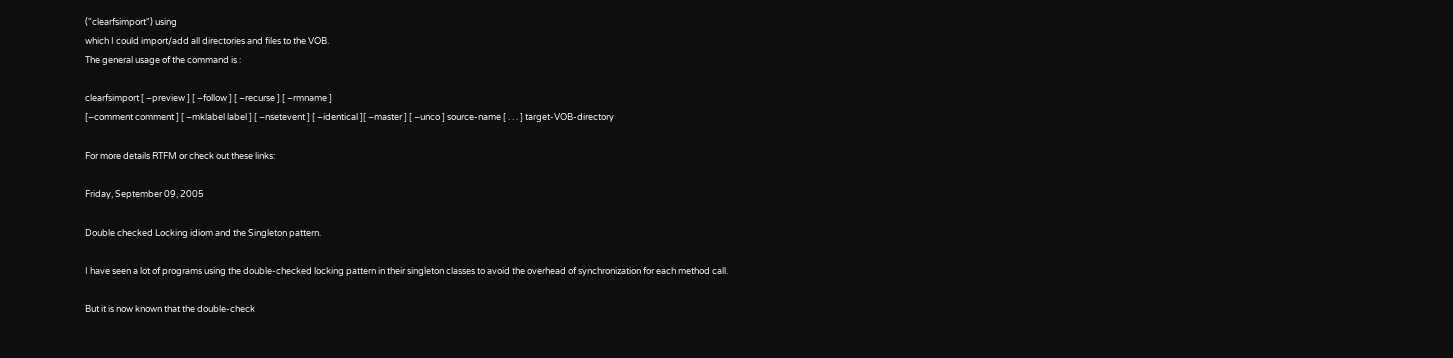("clearfsimport") using
which I could import/add all directories and files to the VOB.
The general usage of the command is :

clearfsimport [ –preview ] [ –follow ] [ –recurse ] [ –rmname ]
[–comment comment ] [ –mklabel label ] [ –nsetevent ] [ –identical ][ –master ] [ –unco ] source-name [ . . . ] target-VOB-directory

For more details RTFM or check out these links:

Friday, September 09, 2005

Double checked Locking idiom and the Singleton pattern.

I have seen a lot of programs using the double-checked locking pattern in their singleton classes to avoid the overhead of synchronization for each method call.

But it is now known that the double-check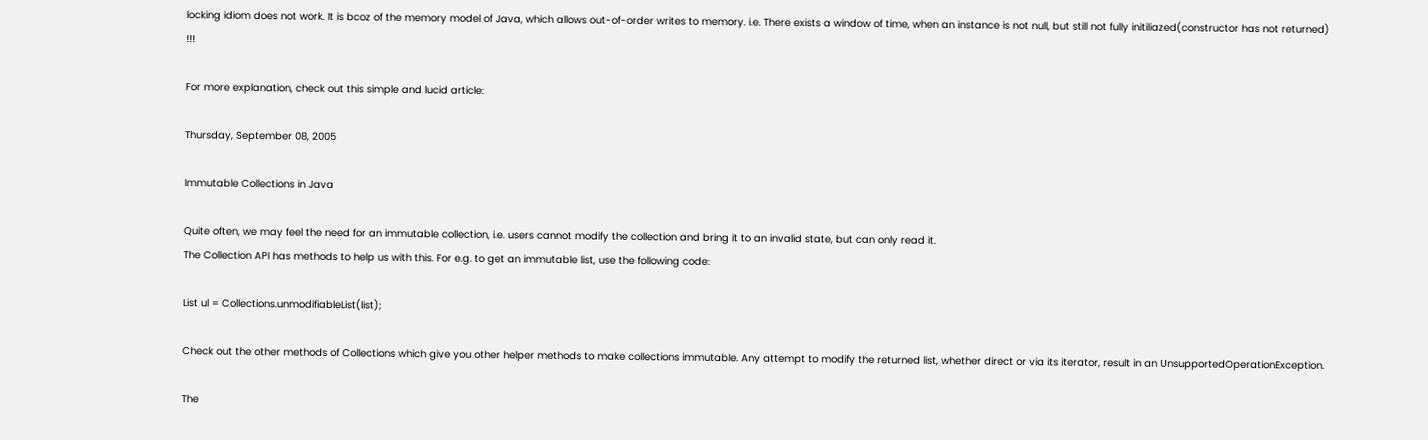locking idiom does not work. It is bcoz of the memory model of Java, which allows out-of-order writes to memory. i.e. There exists a window of time, when an instance is not null, but still not fully initiliazed(constructor has not returned) !!!

For more explanation, check out this simple and lucid article:

Thursday, September 08, 2005

Immutable Collections in Java

Quite often, we may feel the need for an immutable collection, i.e. users cannot modify the collection and bring it to an invalid state, but can only read it.
The Collection API has methods to help us with this. For e.g. to get an immutable list, use the following code:

List ul = Collections.unmodifiableList(list);

Check out the other methods of Collections which give you other helper methods to make collections immutable. Any attempt to modify the returned list, whether direct or via its iterator, result in an UnsupportedOperationException.

The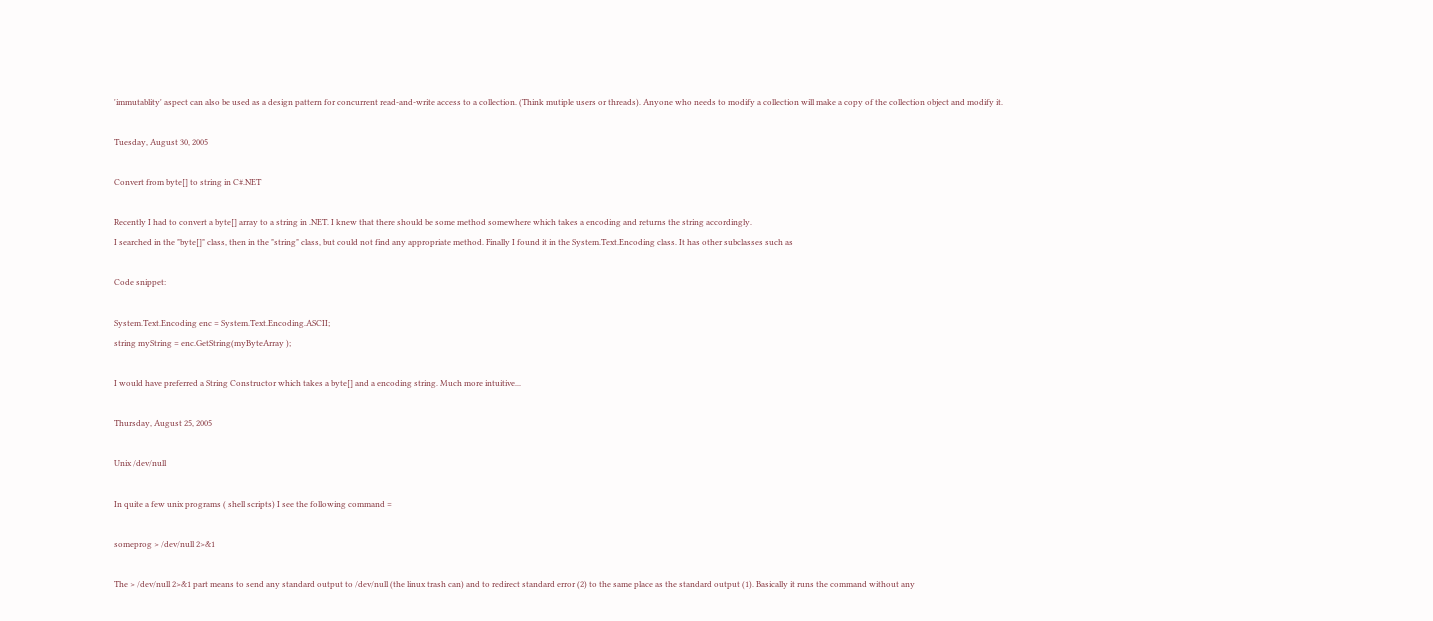'immutablity' aspect can also be used as a design pattern for concurrent read-and-write access to a collection. (Think mutiple users or threads). Anyone who needs to modify a collection will make a copy of the collection object and modify it.

Tuesday, August 30, 2005

Convert from byte[] to string in C#.NET

Recently I had to convert a byte[] array to a string in .NET. I knew that there should be some method somewhere which takes a encoding and returns the string accordingly.
I searched in the "byte[]" class, then in the "string" class, but could not find any appropriate method. Finally I found it in the System.Text.Encoding class. It has other subclasses such as

Code snippet:

System.Text.Encoding enc = System.Text.Encoding.ASCII;
string myString = enc.GetString(myByteArray );

I would have preferred a String Constructor which takes a byte[] and a encoding string. Much more intuitive...

Thursday, August 25, 2005

Unix /dev/null

In quite a few unix programs ( shell scripts) I see the following command =

someprog > /dev/null 2>&1

The > /dev/null 2>&1 part means to send any standard output to /dev/null (the linux trash can) and to redirect standard error (2) to the same place as the standard output (1). Basically it runs the command without any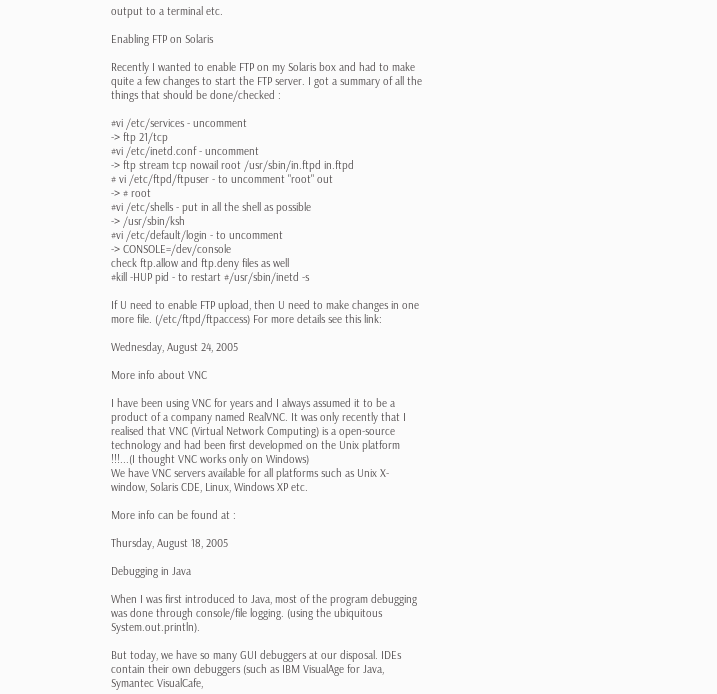output to a terminal etc.

Enabling FTP on Solaris

Recently I wanted to enable FTP on my Solaris box and had to make quite a few changes to start the FTP server. I got a summary of all the things that should be done/checked :

#vi /etc/services - uncomment
-> ftp 21/tcp
#vi /etc/inetd.conf - uncomment
-> ftp stream tcp nowail root /usr/sbin/in.ftpd in.ftpd
# vi /etc/ftpd/ftpuser - to uncomment "root" out
-> # root
#vi /etc/shells - put in all the shell as possible
-> /usr/sbin/ksh
#vi /etc/default/login - to uncomment
-> CONSOLE=/dev/console
check ftp.allow and ftp.deny files as well
#kill -HUP pid - to restart #/usr/sbin/inetd -s

If U need to enable FTP upload, then U need to make changes in one more file. (/etc/ftpd/ftpaccess) For more details see this link:

Wednesday, August 24, 2005

More info about VNC

I have been using VNC for years and I always assumed it to be a product of a company named RealVNC. It was only recently that I realised that VNC (Virtual Network Computing) is a open-source technology and had been first developmed on the Unix platform !!!...(I thought VNC works only on Windows)
We have VNC servers available for all platforms such as Unix X-window, Solaris CDE, Linux, Windows XP etc.

More info can be found at :

Thursday, August 18, 2005

Debugging in Java

When I was first introduced to Java, most of the program debugging was done through console/file logging. (using the ubiquitous System.out.println).

But today, we have so many GUI debuggers at our disposal. IDEs contain their own debuggers (such as IBM VisualAge for Java, Symantec VisualCafe,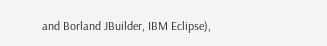and Borland JBuilder, IBM Eclipse),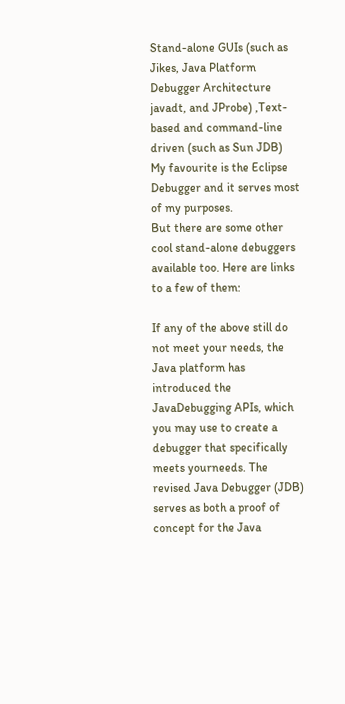Stand-alone GUIs (such as Jikes, Java Platform Debugger Architecture javadt, and JProbe) ,Text-based and command-line driven (such as Sun JDB)
My favourite is the Eclipse Debugger and it serves most of my purposes.
But there are some other cool stand-alone debuggers available too. Here are links to a few of them:

If any of the above still do not meet your needs, the Java platform has introduced the JavaDebugging APIs, which you may use to create a debugger that specifically meets yourneeds. The revised Java Debugger (JDB) serves as both a proof of concept for the Java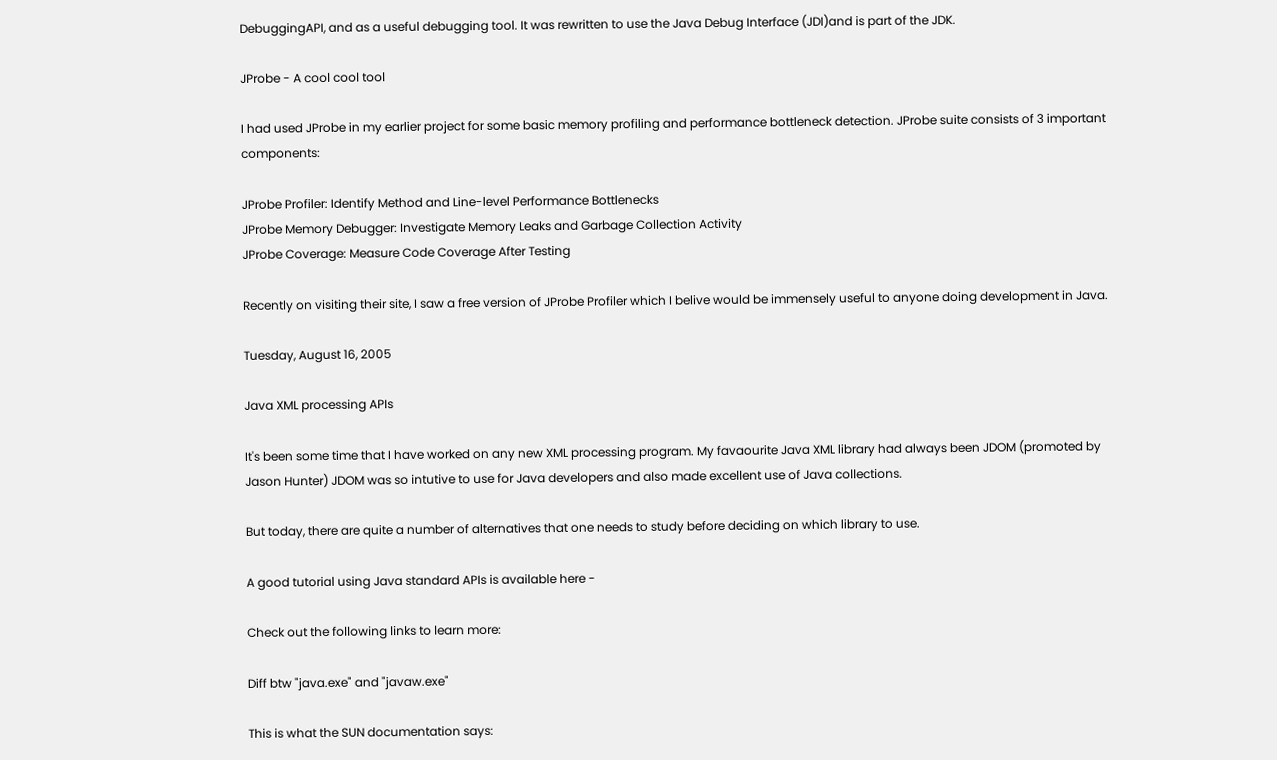DebuggingAPI, and as a useful debugging tool. It was rewritten to use the Java Debug Interface (JDI)and is part of the JDK.

JProbe - A cool cool tool

I had used JProbe in my earlier project for some basic memory profiling and performance bottleneck detection. JProbe suite consists of 3 important components:

JProbe Profiler: Identify Method and Line-level Performance Bottlenecks
JProbe Memory Debugger: Investigate Memory Leaks and Garbage Collection Activity
JProbe Coverage: Measure Code Coverage After Testing

Recently on visiting their site, I saw a free version of JProbe Profiler which I belive would be immensely useful to anyone doing development in Java.

Tuesday, August 16, 2005

Java XML processing APIs

It's been some time that I have worked on any new XML processing program. My favaourite Java XML library had always been JDOM (promoted by Jason Hunter) JDOM was so intutive to use for Java developers and also made excellent use of Java collections.

But today, there are quite a number of alternatives that one needs to study before deciding on which library to use.

A good tutorial using Java standard APIs is available here -

Check out the following links to learn more:

Diff btw "java.exe" and "javaw.exe"

This is what the SUN documentation says: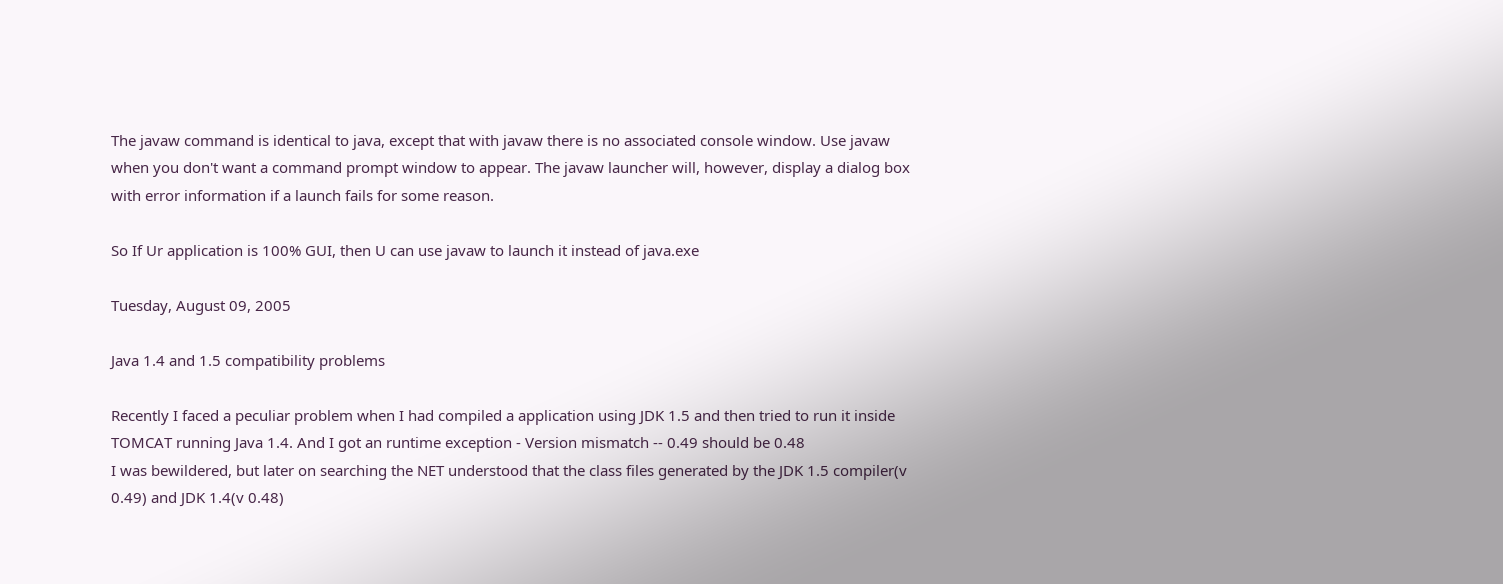The javaw command is identical to java, except that with javaw there is no associated console window. Use javaw when you don't want a command prompt window to appear. The javaw launcher will, however, display a dialog box with error information if a launch fails for some reason.

So If Ur application is 100% GUI, then U can use javaw to launch it instead of java.exe

Tuesday, August 09, 2005

Java 1.4 and 1.5 compatibility problems

Recently I faced a peculiar problem when I had compiled a application using JDK 1.5 and then tried to run it inside TOMCAT running Java 1.4. And I got an runtime exception - Version mismatch -- 0.49 should be 0.48
I was bewildered, but later on searching the NET understood that the class files generated by the JDK 1.5 compiler(v 0.49) and JDK 1.4(v 0.48)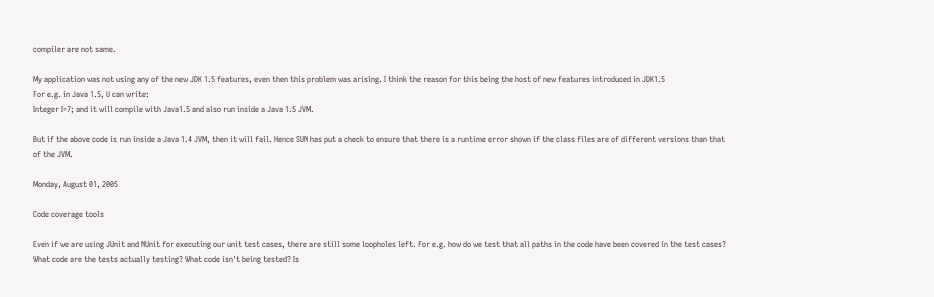compiler are not same.

My application was not using any of the new JDK 1.5 features, even then this problem was arising. I think the reason for this being the host of new features introduced in JDK1.5
For e.g. in Java 1.5, U can write:
Integer I=7; and it will compile with Java1.5 and also run inside a Java 1.5 JVM.

But if the above code is run inside a Java 1.4 JVM, then it will fail. Hence SUN has put a check to ensure that there is a runtime error shown if the class files are of different versions than that of the JVM.

Monday, August 01, 2005

Code coverage tools

Even if we are using JUnit and NUnit for executing our unit test cases, there are still some loopholes left. For e.g. how do we test that all paths in the code have been covered in the test cases? What code are the tests actually testing? What code isn't being tested? Is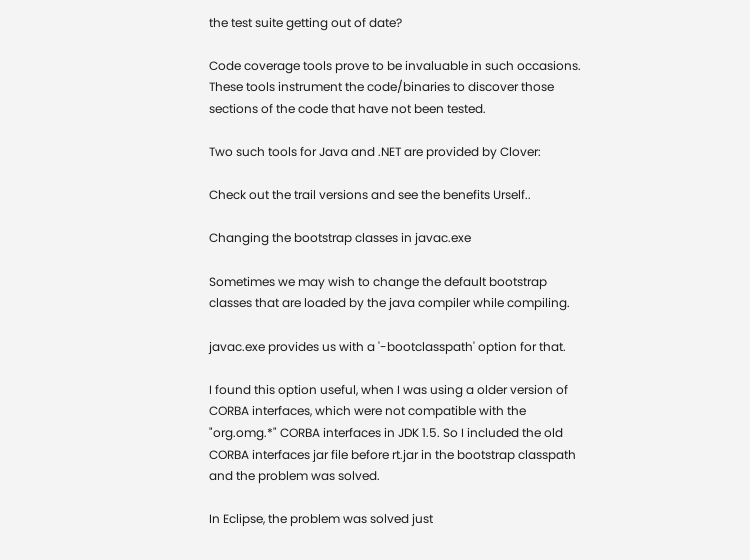the test suite getting out of date?

Code coverage tools prove to be invaluable in such occasions. These tools instrument the code/binaries to discover those sections of the code that have not been tested.

Two such tools for Java and .NET are provided by Clover:

Check out the trail versions and see the benefits Urself..

Changing the bootstrap classes in javac.exe

Sometimes we may wish to change the default bootstrap classes that are loaded by the java compiler while compiling.

javac.exe provides us with a '-bootclasspath' option for that.

I found this option useful, when I was using a older version of CORBA interfaces, which were not compatible with the "org.omg.*" CORBA interfaces in JDK 1.5. So I included the old CORBA interfaces jar file before rt.jar in the bootstrap classpath and the problem was solved.

In Eclipse, the problem was solved just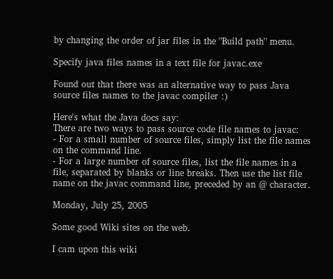by changing the order of jar files in the "Build path" menu.

Specify java files names in a text file for javac.exe

Found out that there was an alternative way to pass Java source files names to the javac compiler :)

Here's what the Java docs say:
There are two ways to pass source code file names to javac:
- For a small number of source files, simply list the file names on the command line.
- For a large number of source files, list the file names in a file, separated by blanks or line breaks. Then use the list file name on the javac command line, preceded by an @ character.

Monday, July 25, 2005

Some good Wiki sites on the web.

I cam upon this wiki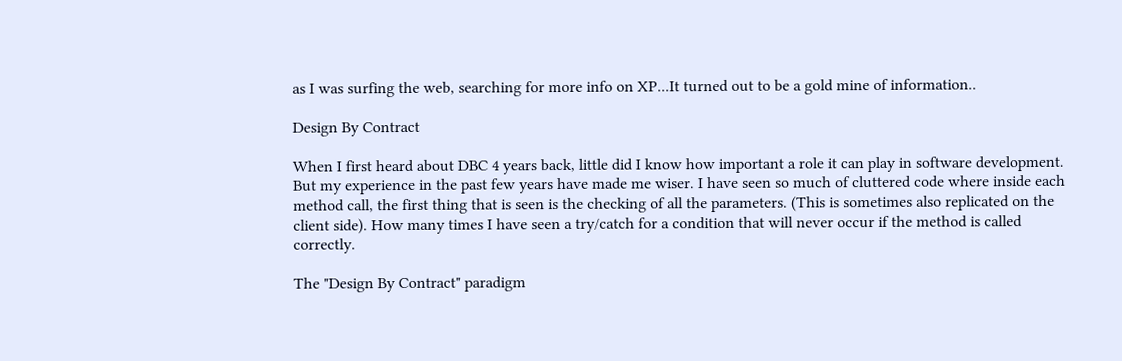as I was surfing the web, searching for more info on XP...It turned out to be a gold mine of information..

Design By Contract

When I first heard about DBC 4 years back, little did I know how important a role it can play in software development. But my experience in the past few years have made me wiser. I have seen so much of cluttered code where inside each method call, the first thing that is seen is the checking of all the parameters. (This is sometimes also replicated on the client side). How many times I have seen a try/catch for a condition that will never occur if the method is called correctly.

The "Design By Contract" paradigm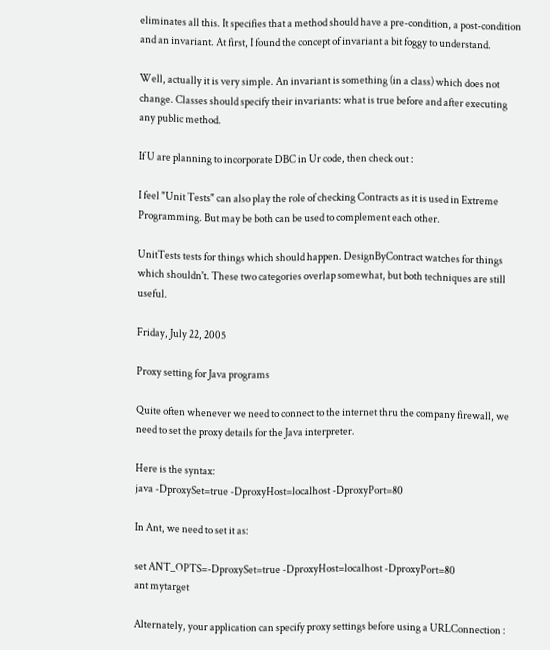eliminates all this. It specifies that a method should have a pre-condition, a post-condition and an invariant. At first, I found the concept of invariant a bit foggy to understand.

Well, actually it is very simple. An invariant is something (in a class) which does not change. Classes should specify their invariants: what is true before and after executing any public method.

If U are planning to incorporate DBC in Ur code, then check out :

I feel "Unit Tests" can also play the role of checking Contracts as it is used in Extreme Programming. But may be both can be used to complement each other.

UnitTests tests for things which should happen. DesignByContract watches for things which shouldn't. These two categories overlap somewhat, but both techniques are still useful.

Friday, July 22, 2005

Proxy setting for Java programs

Quite often whenever we need to connect to the internet thru the company firewall, we need to set the proxy details for the Java interpreter.

Here is the syntax:
java -DproxySet=true -DproxyHost=localhost -DproxyPort=80

In Ant, we need to set it as:

set ANT_OPTS=-DproxySet=true -DproxyHost=localhost -DproxyPort=80
ant mytarget

Alternately, your application can specify proxy settings before using a URLConnection :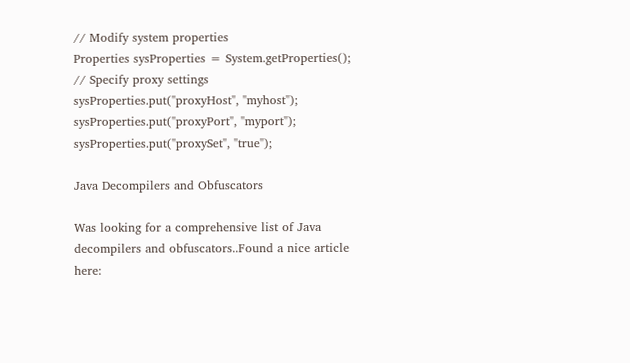// Modify system properties
Properties sysProperties = System.getProperties();
// Specify proxy settings
sysProperties.put("proxyHost", "myhost");
sysProperties.put("proxyPort", "myport");
sysProperties.put("proxySet", "true");

Java Decompilers and Obfuscators

Was looking for a comprehensive list of Java decompilers and obfuscators..Found a nice article here: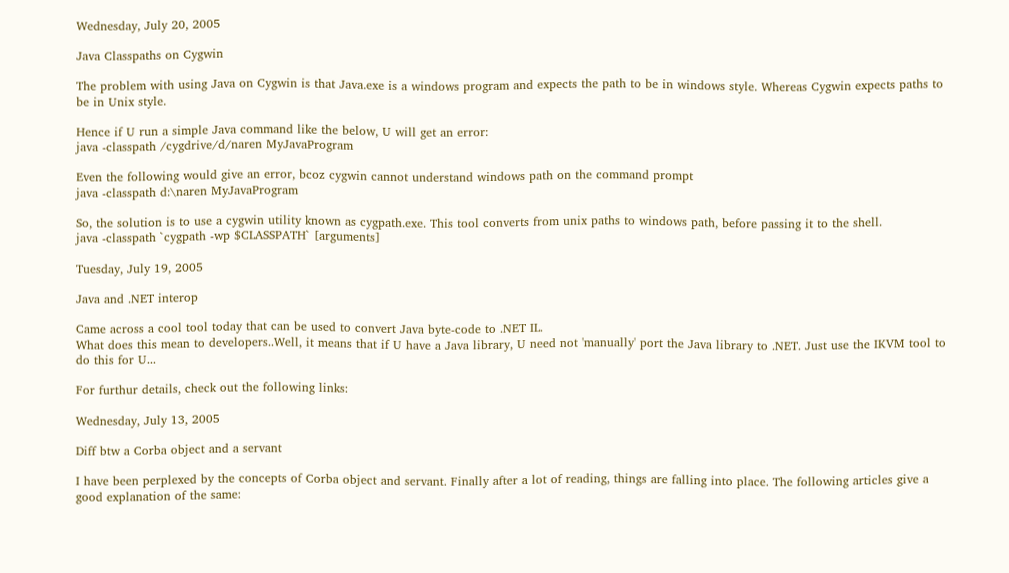Wednesday, July 20, 2005

Java Classpaths on Cygwin

The problem with using Java on Cygwin is that Java.exe is a windows program and expects the path to be in windows style. Whereas Cygwin expects paths to be in Unix style.

Hence if U run a simple Java command like the below, U will get an error:
java -classpath /cygdrive/d/naren MyJavaProgram

Even the following would give an error, bcoz cygwin cannot understand windows path on the command prompt
java -classpath d:\naren MyJavaProgram

So, the solution is to use a cygwin utility known as cygpath.exe. This tool converts from unix paths to windows path, before passing it to the shell.
java -classpath `cygpath -wp $CLASSPATH` [arguments]

Tuesday, July 19, 2005

Java and .NET interop

Came across a cool tool today that can be used to convert Java byte-code to .NET IL.
What does this mean to developers..Well, it means that if U have a Java library, U need not 'manually' port the Java library to .NET. Just use the IKVM tool to do this for U...

For furthur details, check out the following links:

Wednesday, July 13, 2005

Diff btw a Corba object and a servant

I have been perplexed by the concepts of Corba object and servant. Finally after a lot of reading, things are falling into place. The following articles give a good explanation of the same: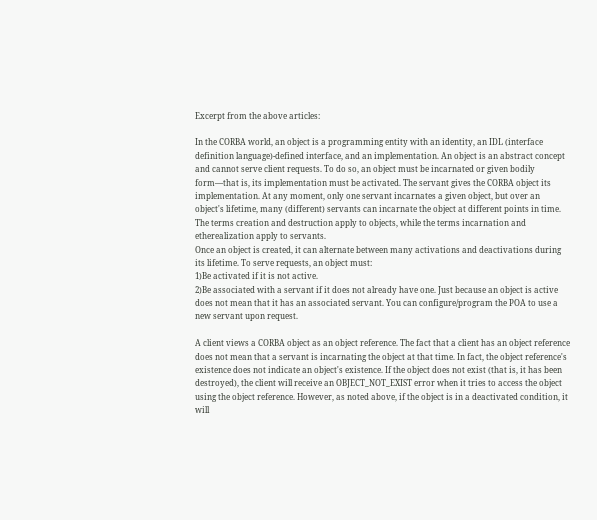Excerpt from the above articles:

In the CORBA world, an object is a programming entity with an identity, an IDL (interface definition language)-defined interface, and an implementation. An object is an abstract concept and cannot serve client requests. To do so, an object must be incarnated or given bodily form—that is, its implementation must be activated. The servant gives the CORBA object its implementation. At any moment, only one servant incarnates a given object, but over an object's lifetime, many (different) servants can incarnate the object at different points in time.
The terms creation and destruction apply to objects, while the terms incarnation and etherealization apply to servants.
Once an object is created, it can alternate between many activations and deactivations during its lifetime. To serve requests, an object must:
1)Be activated if it is not active.
2)Be associated with a servant if it does not already have one. Just because an object is active does not mean that it has an associated servant. You can configure/program the POA to use a new servant upon request.

A client views a CORBA object as an object reference. The fact that a client has an object reference does not mean that a servant is incarnating the object at that time. In fact, the object reference's existence does not indicate an object's existence. If the object does not exist (that is, it has been destroyed), the client will receive an OBJECT_NOT_EXIST error when it tries to access the object using the object reference. However, as noted above, if the object is in a deactivated condition, it will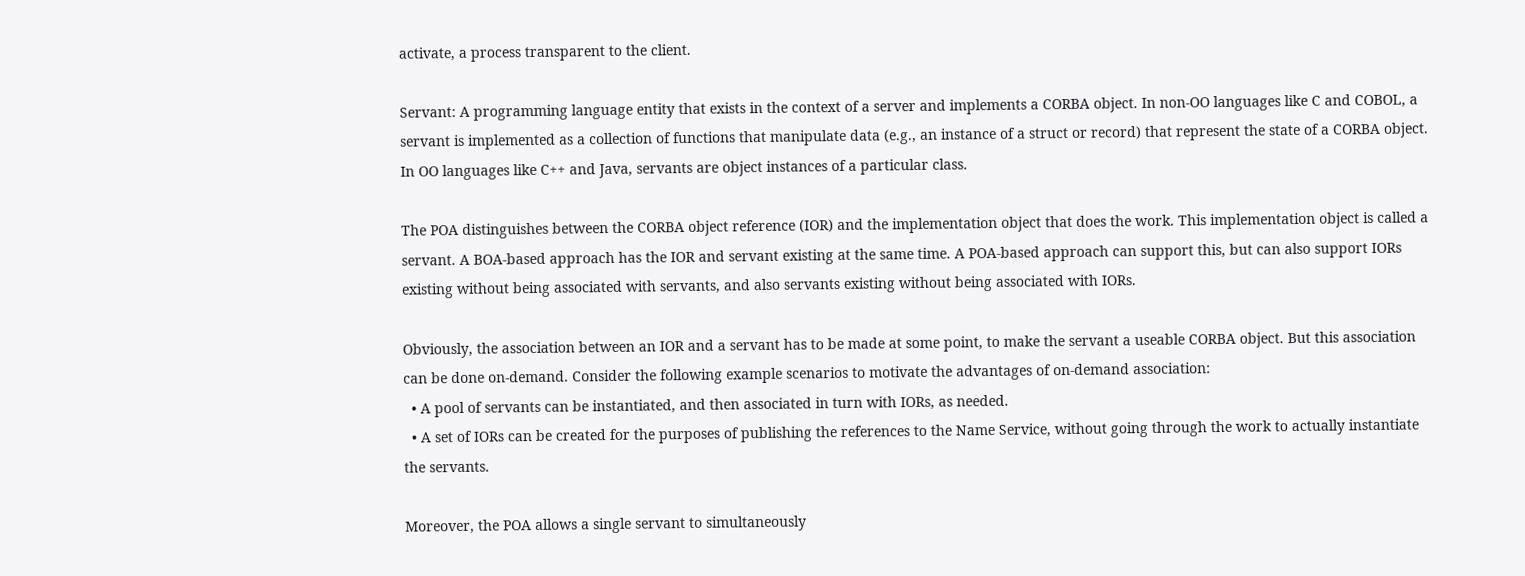activate, a process transparent to the client.

Servant: A programming language entity that exists in the context of a server and implements a CORBA object. In non-OO languages like C and COBOL, a servant is implemented as a collection of functions that manipulate data (e.g., an instance of a struct or record) that represent the state of a CORBA object. In OO languages like C++ and Java, servants are object instances of a particular class.

The POA distinguishes between the CORBA object reference (IOR) and the implementation object that does the work. This implementation object is called a servant. A BOA-based approach has the IOR and servant existing at the same time. A POA-based approach can support this, but can also support IORs existing without being associated with servants, and also servants existing without being associated with IORs.

Obviously, the association between an IOR and a servant has to be made at some point, to make the servant a useable CORBA object. But this association can be done on-demand. Consider the following example scenarios to motivate the advantages of on-demand association:
  • A pool of servants can be instantiated, and then associated in turn with IORs, as needed.
  • A set of IORs can be created for the purposes of publishing the references to the Name Service, without going through the work to actually instantiate the servants.

Moreover, the POA allows a single servant to simultaneously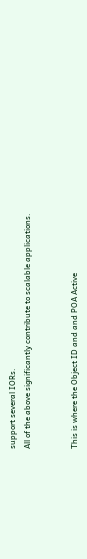support several IORs.
All of the above significantly contribute to scalable applications.


This is where the Object ID and and POA Active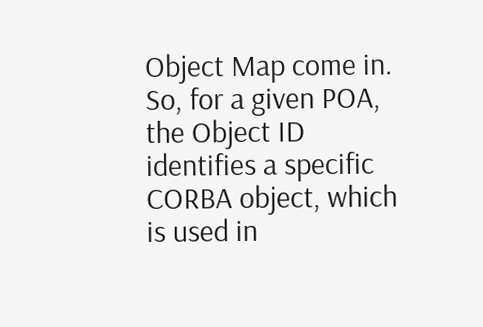Object Map come in. So, for a given POA, the Object ID identifies a specific CORBA object, which is used in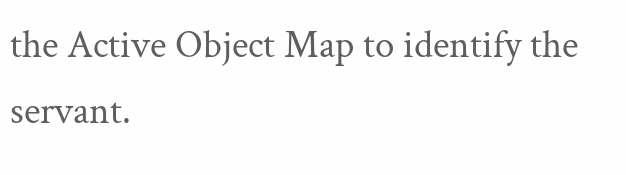the Active Object Map to identify the servant.